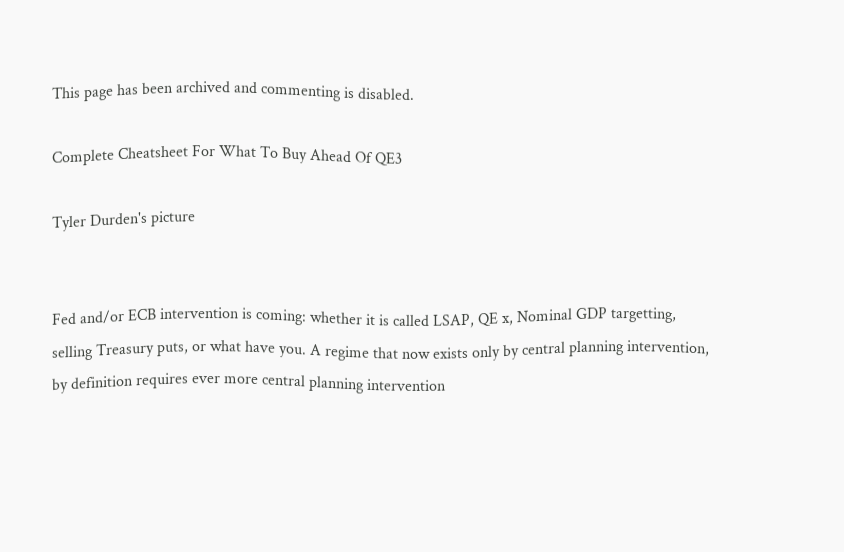This page has been archived and commenting is disabled.

Complete Cheatsheet For What To Buy Ahead Of QE3

Tyler Durden's picture


Fed and/or ECB intervention is coming: whether it is called LSAP, QE x, Nominal GDP targetting, selling Treasury puts, or what have you. A regime that now exists only by central planning intervention, by definition requires ever more central planning intervention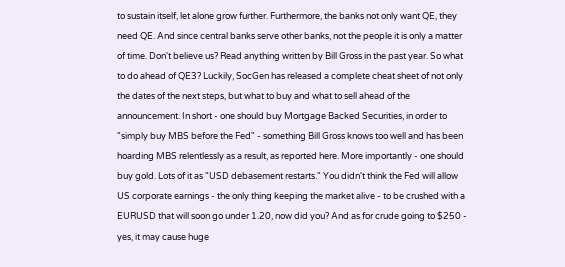to sustain itself, let alone grow further. Furthermore, the banks not only want QE, they need QE. And since central banks serve other banks, not the people it is only a matter of time. Don't believe us? Read anything written by Bill Gross in the past year. So what to do ahead of QE3? Luckily, SocGen has released a complete cheat sheet of not only the dates of the next steps, but what to buy and what to sell ahead of the announcement. In short - one should buy Mortgage Backed Securities, in order to "simply buy MBS before the Fed" - something Bill Gross knows too well and has been hoarding MBS relentlessly as a result, as reported here. More importantly - one should buy gold. Lots of it as "USD debasement restarts." You didn't think the Fed will allow US corporate earnings - the only thing keeping the market alive - to be crushed with a EURUSD that will soon go under 1.20, now did you? And as for crude going to $250 - yes, it may cause huge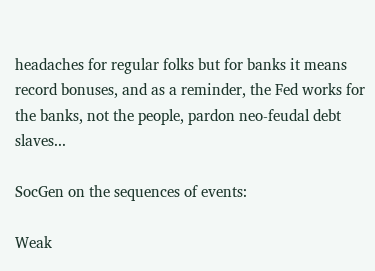headaches for regular folks but for banks it means record bonuses, and as a reminder, the Fed works for the banks, not the people, pardon neo-feudal debt slaves...

SocGen on the sequences of events:

Weak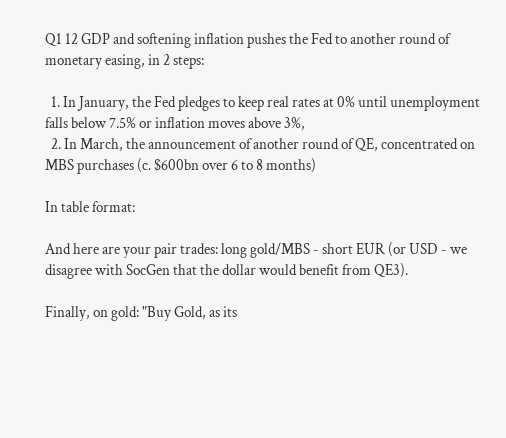Q1 12 GDP and softening inflation pushes the Fed to another round of monetary easing, in 2 steps:

  1. In January, the Fed pledges to keep real rates at 0% until unemployment falls below 7.5% or inflation moves above 3%,
  2. In March, the announcement of another round of QE, concentrated on MBS purchases (c. $600bn over 6 to 8 months)

In table format:

And here are your pair trades: long gold/MBS - short EUR (or USD - we disagree with SocGen that the dollar would benefit from QE3).

Finally, on gold: "Buy Gold, as its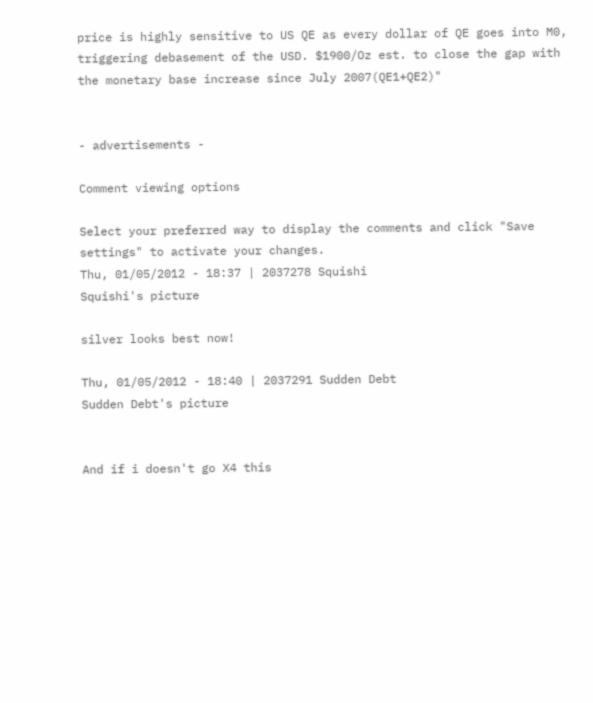price is highly sensitive to US QE as every dollar of QE goes into M0, triggering debasement of the USD. $1900/Oz est. to close the gap with the monetary base increase since July 2007(QE1+QE2)"


- advertisements -

Comment viewing options

Select your preferred way to display the comments and click "Save settings" to activate your changes.
Thu, 01/05/2012 - 18:37 | 2037278 Squishi
Squishi's picture

silver looks best now!

Thu, 01/05/2012 - 18:40 | 2037291 Sudden Debt
Sudden Debt's picture


And if i doesn't go X4 this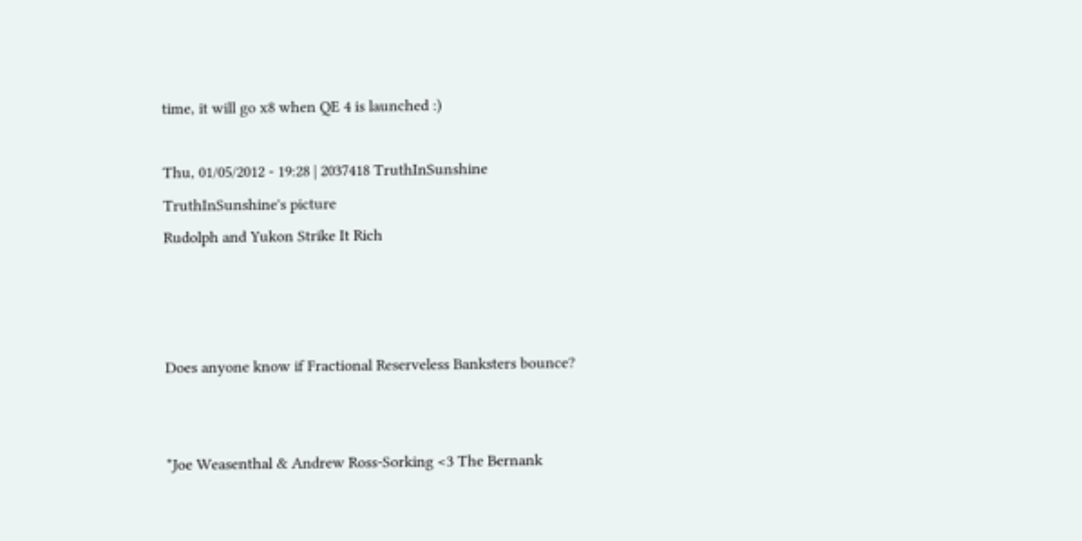time, it will go x8 when QE 4 is launched :)

Thu, 01/05/2012 - 19:28 | 2037418 TruthInSunshine
TruthInSunshine's picture
Rudolph and Yukon Strike It Rich



Does anyone know if Fractional Reserveless Banksters bounce?


*Joe Weasenthal & Andrew Ross-Sorking <3 The Bernank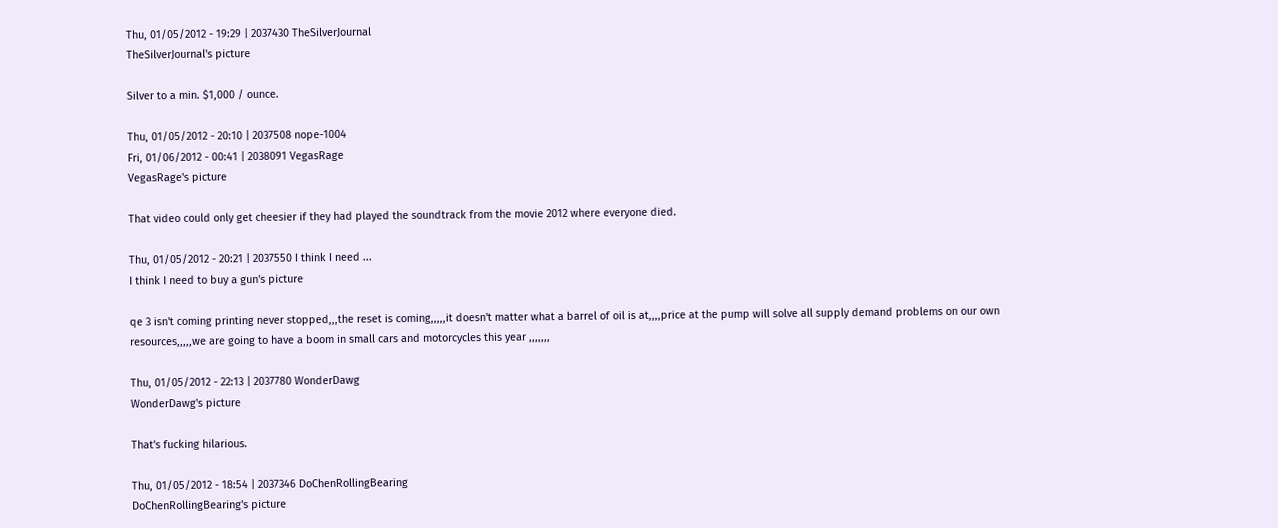Thu, 01/05/2012 - 19:29 | 2037430 TheSilverJournal
TheSilverJournal's picture

Silver to a min. $1,000 / ounce.

Thu, 01/05/2012 - 20:10 | 2037508 nope-1004
Fri, 01/06/2012 - 00:41 | 2038091 VegasRage
VegasRage's picture

That video could only get cheesier if they had played the soundtrack from the movie 2012 where everyone died.

Thu, 01/05/2012 - 20:21 | 2037550 I think I need ...
I think I need to buy a gun's picture

qe 3 isn't coming printing never stopped,,,the reset is coming,,,,,it doesn't matter what a barrel of oil is at,,,,price at the pump will solve all supply demand problems on our own resources,,,,,we are going to have a boom in small cars and motorcycles this year ,,,,,,,

Thu, 01/05/2012 - 22:13 | 2037780 WonderDawg
WonderDawg's picture

That's fucking hilarious.

Thu, 01/05/2012 - 18:54 | 2037346 DoChenRollingBearing
DoChenRollingBearing's picture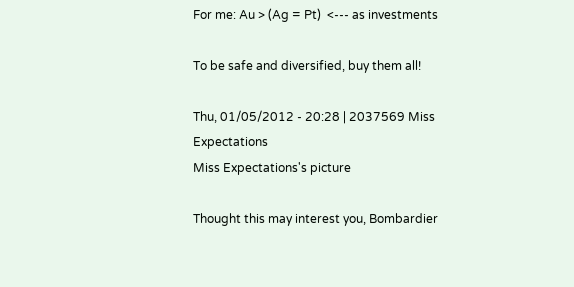For me: Au > (Ag = Pt)  <--- as investments

To be safe and diversified, buy them all!

Thu, 01/05/2012 - 20:28 | 2037569 Miss Expectations
Miss Expectations's picture

Thought this may interest you, Bombardier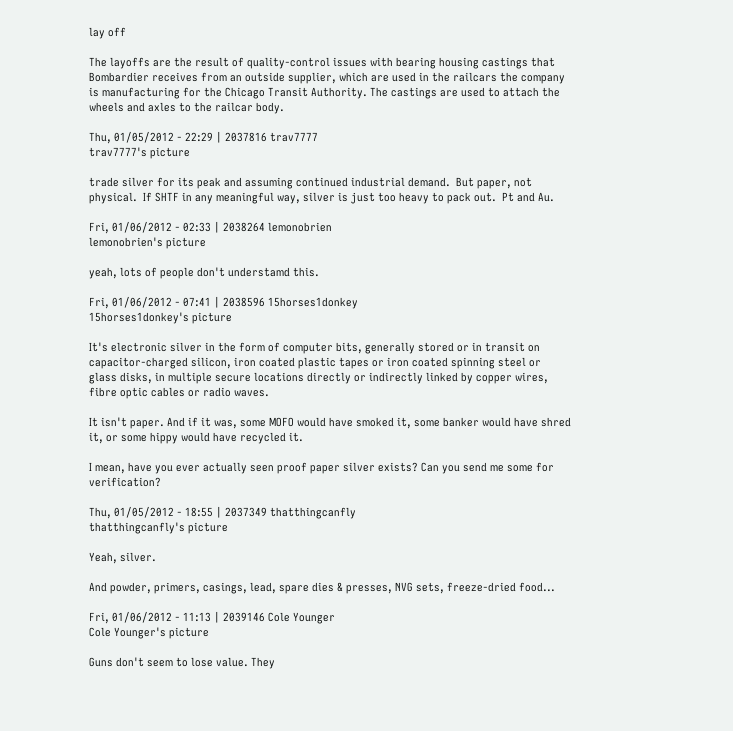lay off

The layoffs are the result of quality-control issues with bearing housing castings that Bombardier receives from an outside supplier, which are used in the railcars the company is manufacturing for the Chicago Transit Authority. The castings are used to attach the wheels and axles to the railcar body.

Thu, 01/05/2012 - 22:29 | 2037816 trav7777
trav7777's picture

trade silver for its peak and assuming continued industrial demand.  But paper, not physical.  If SHTF in any meaningful way, silver is just too heavy to pack out.  Pt and Au.

Fri, 01/06/2012 - 02:33 | 2038264 lemonobrien
lemonobrien's picture

yeah, lots of people don't understamd this.

Fri, 01/06/2012 - 07:41 | 2038596 15horses1donkey
15horses1donkey's picture

It's electronic silver in the form of computer bits, generally stored or in transit on capacitor-charged silicon, iron coated plastic tapes or iron coated spinning steel or glass disks, in multiple secure locations directly or indirectly linked by copper wires, fibre optic cables or radio waves.

It isn't paper. And if it was, some MOFO would have smoked it, some banker would have shred it, or some hippy would have recycled it.

I mean, have you ever actually seen proof paper silver exists? Can you send me some for verification?

Thu, 01/05/2012 - 18:55 | 2037349 thatthingcanfly
thatthingcanfly's picture

Yeah, silver.

And powder, primers, casings, lead, spare dies & presses, NVG sets, freeze-dried food...

Fri, 01/06/2012 - 11:13 | 2039146 Cole Younger
Cole Younger's picture

Guns don't seem to lose value. They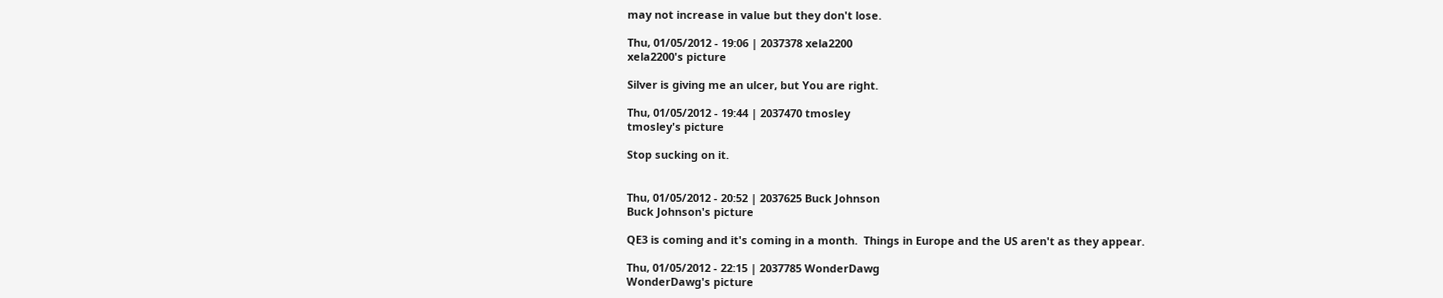may not increase in value but they don't lose.

Thu, 01/05/2012 - 19:06 | 2037378 xela2200
xela2200's picture

Silver is giving me an ulcer, but You are right.

Thu, 01/05/2012 - 19:44 | 2037470 tmosley
tmosley's picture

Stop sucking on it.


Thu, 01/05/2012 - 20:52 | 2037625 Buck Johnson
Buck Johnson's picture

QE3 is coming and it's coming in a month.  Things in Europe and the US aren't as they appear.

Thu, 01/05/2012 - 22:15 | 2037785 WonderDawg
WonderDawg's picture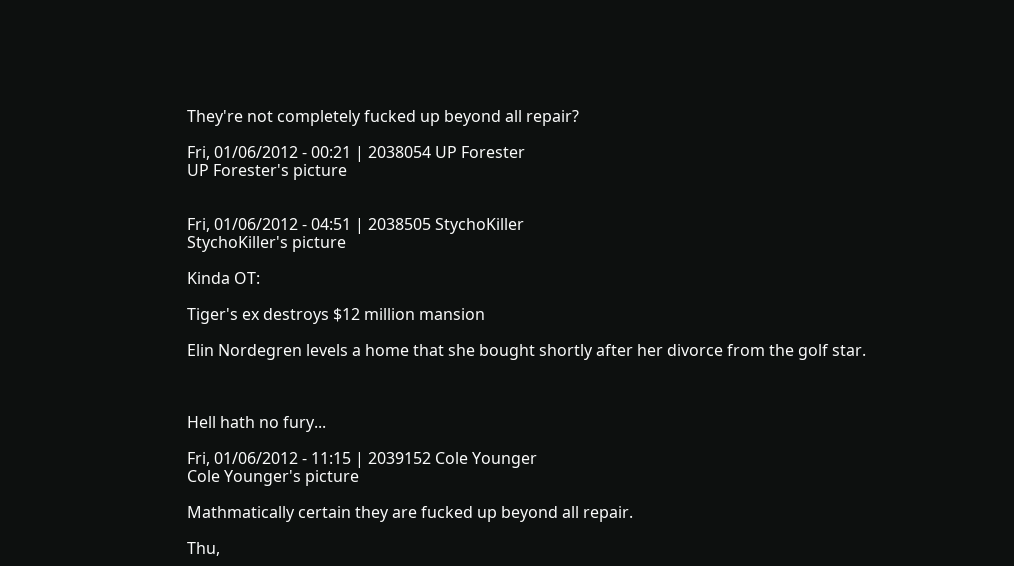They're not completely fucked up beyond all repair?

Fri, 01/06/2012 - 00:21 | 2038054 UP Forester
UP Forester's picture


Fri, 01/06/2012 - 04:51 | 2038505 StychoKiller
StychoKiller's picture

Kinda OT:

Tiger's ex destroys $12 million mansion

Elin Nordegren levels a home that she bought shortly after her divorce from the golf star.



Hell hath no fury...

Fri, 01/06/2012 - 11:15 | 2039152 Cole Younger
Cole Younger's picture

Mathmatically certain they are fucked up beyond all repair.

Thu,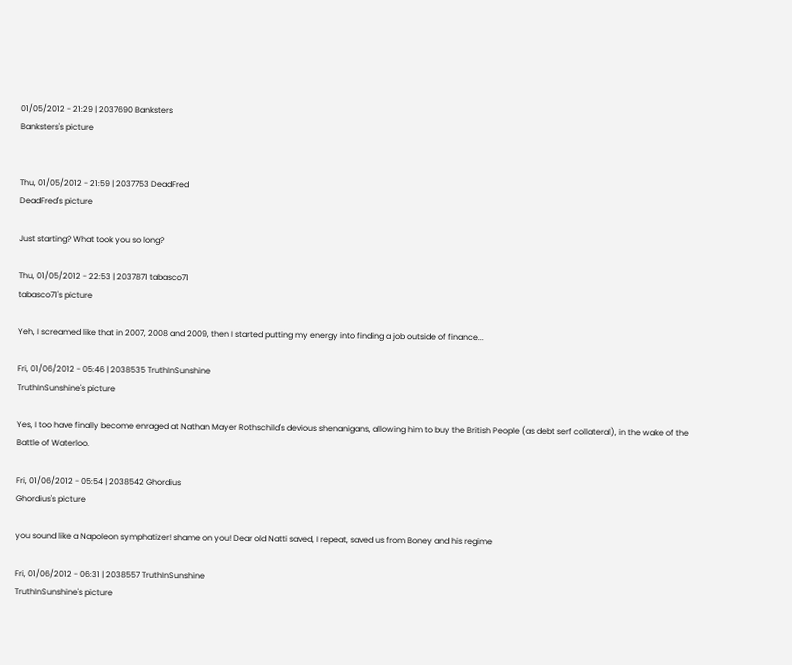01/05/2012 - 21:29 | 2037690 Banksters
Banksters's picture


Thu, 01/05/2012 - 21:59 | 2037753 DeadFred
DeadFred's picture

Just starting? What took you so long?

Thu, 01/05/2012 - 22:53 | 2037871 tabasco71
tabasco71's picture

Yeh, I screamed like that in 2007, 2008 and 2009, then I started putting my energy into finding a job outside of finance...

Fri, 01/06/2012 - 05:46 | 2038535 TruthInSunshine
TruthInSunshine's picture

Yes, I too have finally become enraged at Nathan Mayer Rothschild's devious shenanigans, allowing him to buy the British People (as debt serf collateral), in the wake of the Battle of Waterloo.

Fri, 01/06/2012 - 05:54 | 2038542 Ghordius
Ghordius's picture

you sound like a Napoleon symphatizer! shame on you! Dear old Natti saved, I repeat, saved us from Boney and his regime

Fri, 01/06/2012 - 06:31 | 2038557 TruthInSunshine
TruthInSunshine's picture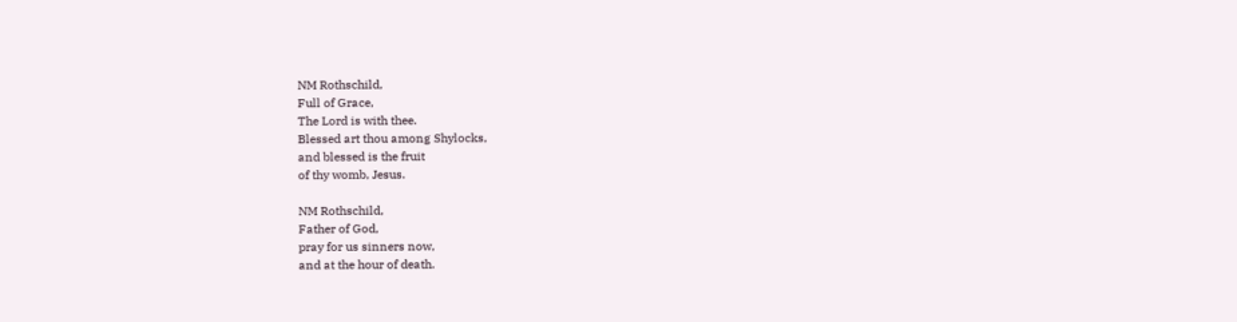NM Rothschild,
Full of Grace,
The Lord is with thee.
Blessed art thou among Shylocks,
and blessed is the fruit
of thy womb, Jesus.

NM Rothschild,
Father of God,
pray for us sinners now,
and at the hour of death.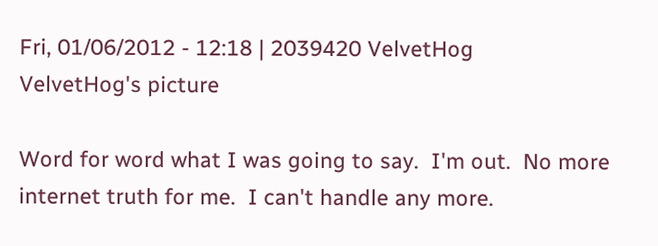Fri, 01/06/2012 - 12:18 | 2039420 VelvetHog
VelvetHog's picture

Word for word what I was going to say.  I'm out.  No more internet truth for me.  I can't handle any more.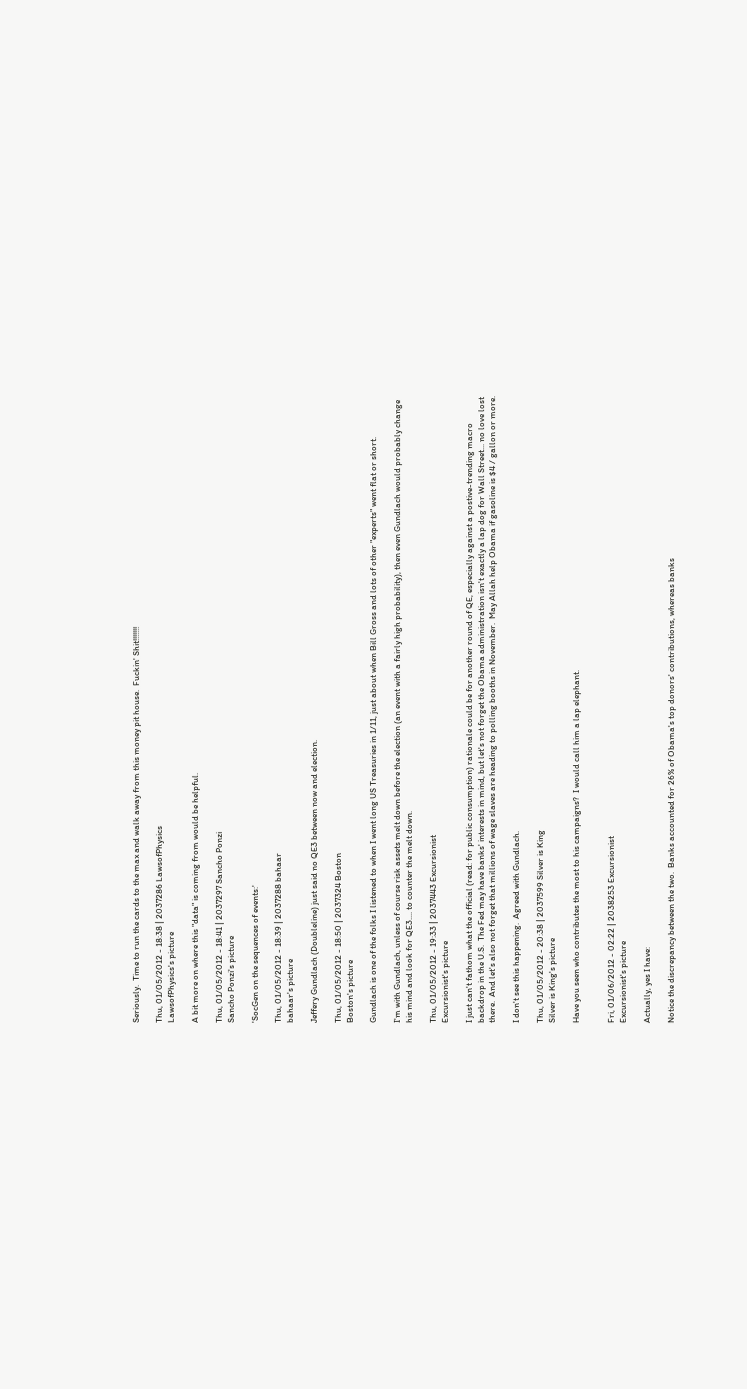Seriously.  Time to run the cards to the max and walk away from this money pit house.  Fuckin' Shit!!!!!!!

Thu, 01/05/2012 - 18:38 | 2037286 LawsofPhysics
LawsofPhysics's picture

A bit more on where this "data" is coming from would be helpful.

Thu, 01/05/2012 - 18:41 | 2037297 Sancho Ponzi
Sancho Ponzi's picture

'SocGen on the sequences of events:'

Thu, 01/05/2012 - 18:39 | 2037288 bahaar
bahaar's picture

Jeffery Gundlach (Doubleline) just said no QE3 between now and election.

Thu, 01/05/2012 - 18:50 | 2037324 Boston
Boston's picture

Gundlach is one of the folks I listened to when I went long US Treasuries in 1/11, just about when Bill Gross and lots of other "experts" went flat or short.

I'm with Gundlach, unless of course risk assets melt down before the election (an event with a fairly high probability), then even Gundlach would probably change his mind and look for QE3.... to counter the melt down.

Thu, 01/05/2012 - 19:33 | 2037443 Excursionist
Excursionist's picture

I just can't fathom what the official (read: for public consumption) rationale could be for another round of QE, especially against a postive-trending macro backdrop in the U.S.  The Fed may have banks' interests in mind, but let's not forget the Obama administration isn't exactly a lap dog for Wall Street... no love lost there.  And let's also not forget that millions of wage slaves are heading to polling booths in November.  May Allah help Obama if gasoline is $4 / gallon or more.

I don't see this happening.  Agreed with Gundlach.

Thu, 01/05/2012 - 20:38 | 2037599 Silver is King
Silver is King's picture

Have you seen who contributes the most to his campaigns?  I would call him a lap elephant.


Fri, 01/06/2012 - 02:22 | 2038253 Excursionist
Excursionist's picture

Actually, yes I have:

Notice the discrepancy between the two.  Banks accounted for 26% of Obama's top donors' contributions, whereas banks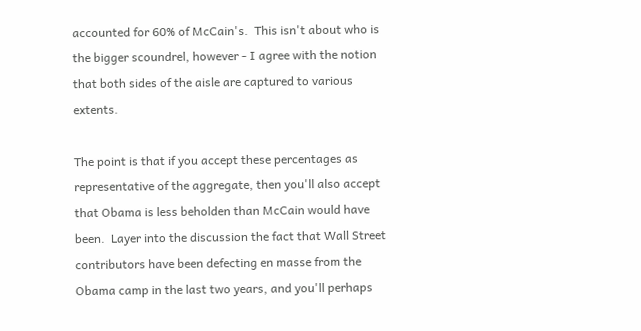accounted for 60% of McCain's.  This isn't about who is the bigger scoundrel, however - I agree with the notion that both sides of the aisle are captured to various extents.

The point is that if you accept these percentages as representative of the aggregate, then you'll also accept that Obama is less beholden than McCain would have been.  Layer into the discussion the fact that Wall Street contributors have been defecting en masse from the Obama camp in the last two years, and you'll perhaps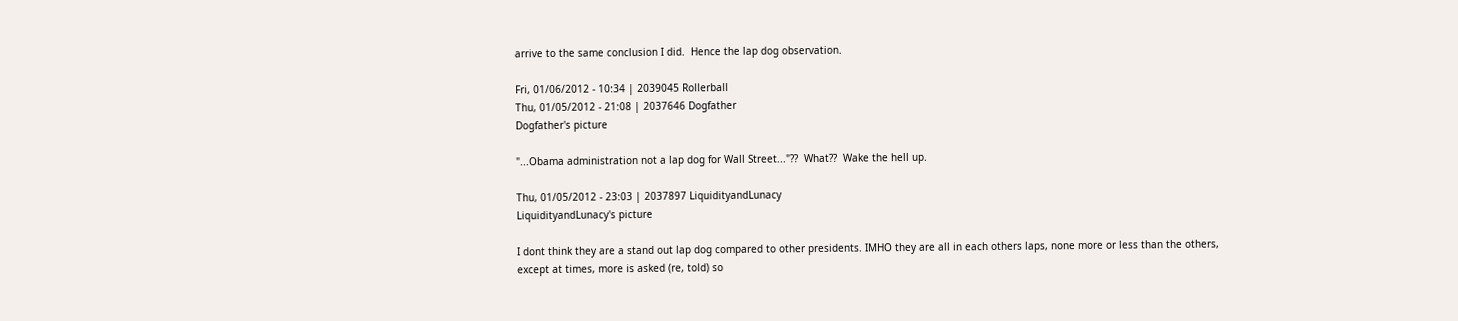arrive to the same conclusion I did.  Hence the lap dog observation.

Fri, 01/06/2012 - 10:34 | 2039045 Rollerball
Thu, 01/05/2012 - 21:08 | 2037646 Dogfather
Dogfather's picture

"...Obama administration not a lap dog for Wall Street..."??  What??  Wake the hell up.

Thu, 01/05/2012 - 23:03 | 2037897 LiquidityandLunacy
LiquidityandLunacy's picture

I dont think they are a stand out lap dog compared to other presidents. IMHO they are all in each others laps, none more or less than the others, except at times, more is asked (re, told) so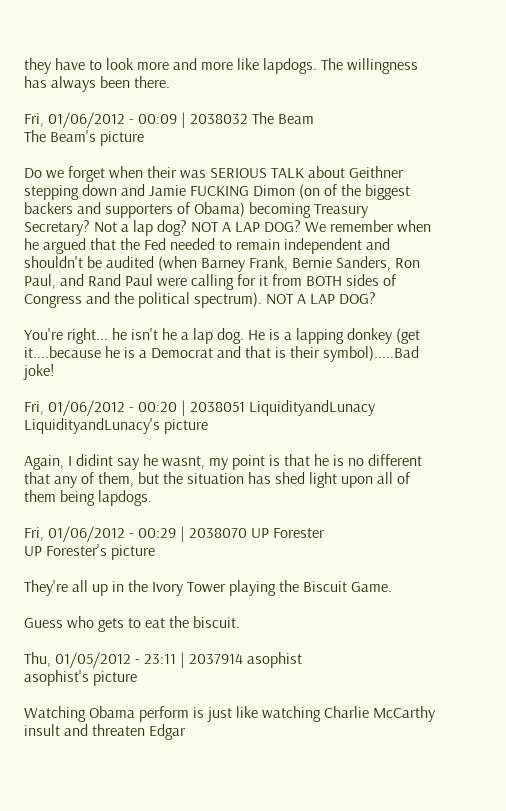they have to look more and more like lapdogs. The willingness has always been there.

Fri, 01/06/2012 - 00:09 | 2038032 The Beam
The Beam's picture

Do we forget when their was SERIOUS TALK about Geithner stepping down and Jamie FUCKING Dimon (on of the biggest backers and supporters of Obama) becoming Treasury Secretary? Not a lap dog? NOT A LAP DOG? We remember when he argued that the Fed needed to remain independent and shouldn't be audited (when Barney Frank, Bernie Sanders, Ron Paul, and Rand Paul were calling for it from BOTH sides of Congress and the political spectrum). NOT A LAP DOG?

You're right... he isn't he a lap dog. He is a lapping donkey (get it....because he is a Democrat and that is their symbol).....Bad joke!

Fri, 01/06/2012 - 00:20 | 2038051 LiquidityandLunacy
LiquidityandLunacy's picture

Again, I didint say he wasnt, my point is that he is no different that any of them, but the situation has shed light upon all of them being lapdogs.

Fri, 01/06/2012 - 00:29 | 2038070 UP Forester
UP Forester's picture

They're all up in the Ivory Tower playing the Biscuit Game.

Guess who gets to eat the biscuit.

Thu, 01/05/2012 - 23:11 | 2037914 asophist
asophist's picture

Watching Obama perform is just like watching Charlie McCarthy insult and threaten Edgar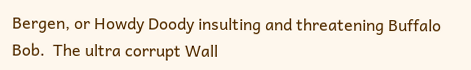Bergen, or Howdy Doody insulting and threatening Buffalo Bob.  The ultra corrupt Wall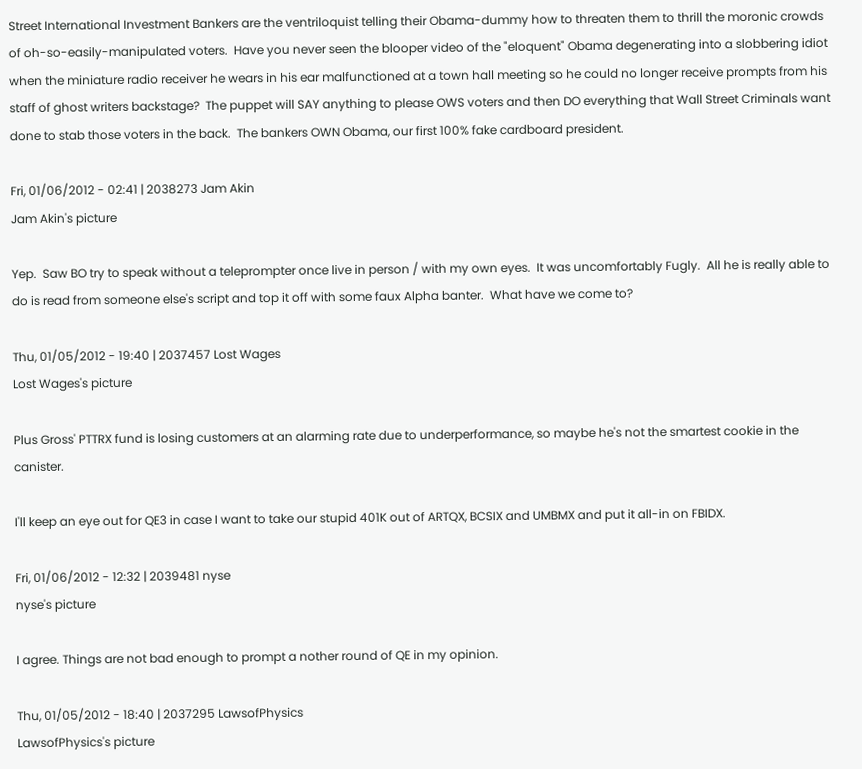Street International Investment Bankers are the ventriloquist telling their Obama-dummy how to threaten them to thrill the moronic crowds of oh-so-easily-manipulated voters.  Have you never seen the blooper video of the "eloquent" Obama degenerating into a slobbering idiot when the miniature radio receiver he wears in his ear malfunctioned at a town hall meeting so he could no longer receive prompts from his staff of ghost writers backstage?  The puppet will SAY anything to please OWS voters and then DO everything that Wall Street Criminals want done to stab those voters in the back.  The bankers OWN Obama, our first 100% fake cardboard president.

Fri, 01/06/2012 - 02:41 | 2038273 Jam Akin
Jam Akin's picture

Yep.  Saw BO try to speak without a teleprompter once live in person / with my own eyes.  It was uncomfortably Fugly.  All he is really able to do is read from someone else's script and top it off with some faux Alpha banter.  What have we come to?

Thu, 01/05/2012 - 19:40 | 2037457 Lost Wages
Lost Wages's picture

Plus Gross' PTTRX fund is losing customers at an alarming rate due to underperformance, so maybe he's not the smartest cookie in the canister.

I'll keep an eye out for QE3 in case I want to take our stupid 401K out of ARTQX, BCSIX and UMBMX and put it all-in on FBIDX.

Fri, 01/06/2012 - 12:32 | 2039481 nyse
nyse's picture

I agree. Things are not bad enough to prompt a nother round of QE in my opinion.

Thu, 01/05/2012 - 18:40 | 2037295 LawsofPhysics
LawsofPhysics's picture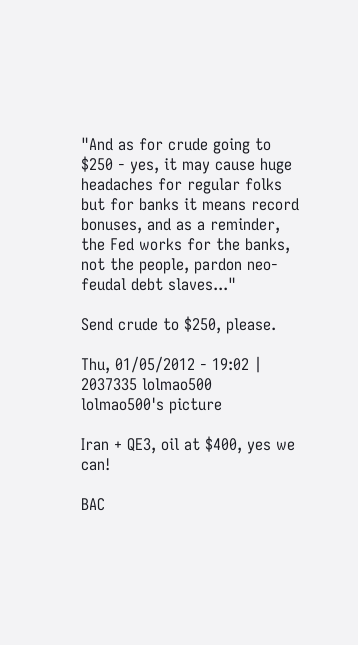"And as for crude going to $250 - yes, it may cause huge headaches for regular folks but for banks it means record bonuses, and as a reminder, the Fed works for the banks, not the people, pardon neo-feudal debt slaves..."

Send crude to $250, please.

Thu, 01/05/2012 - 19:02 | 2037335 lolmao500
lolmao500's picture

Iran + QE3, oil at $400, yes we can!

BAC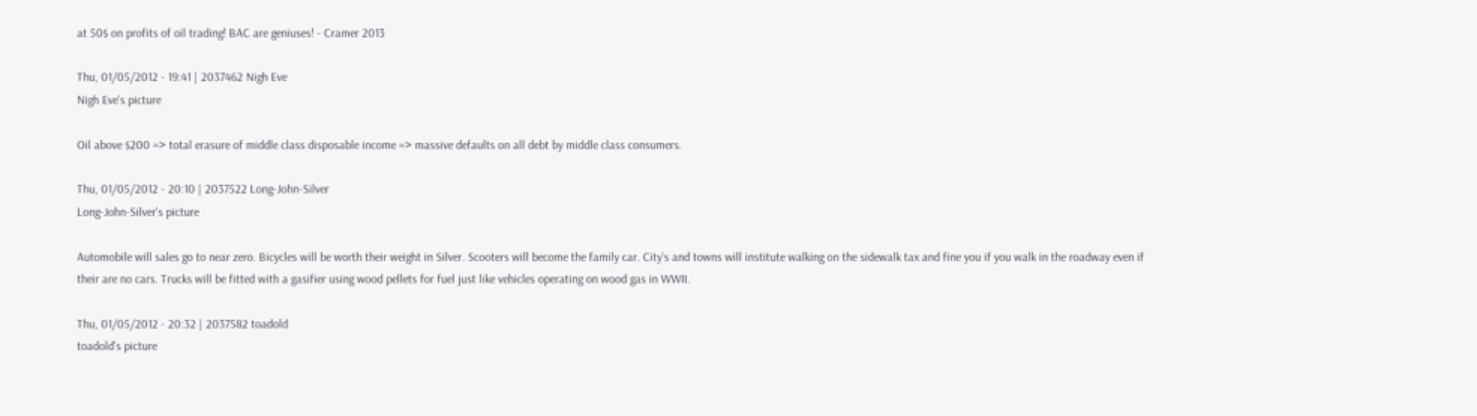at 50$ on profits of oil trading! BAC are geniuses! - Cramer 2013

Thu, 01/05/2012 - 19:41 | 2037462 Nigh Eve
Nigh Eve's picture

Oil above $200 => total erasure of middle class disposable income => massive defaults on all debt by middle class consumers.

Thu, 01/05/2012 - 20:10 | 2037522 Long-John-Silver
Long-John-Silver's picture

Automobile will sales go to near zero. Bicycles will be worth their weight in Silver. Scooters will become the family car. City’s and towns will institute walking on the sidewalk tax and fine you if you walk in the roadway even if their are no cars. Trucks will be fitted with a gasifier using wood pellets for fuel just like vehicles operating on wood gas in WWII.

Thu, 01/05/2012 - 20:32 | 2037582 toadold
toadold's picture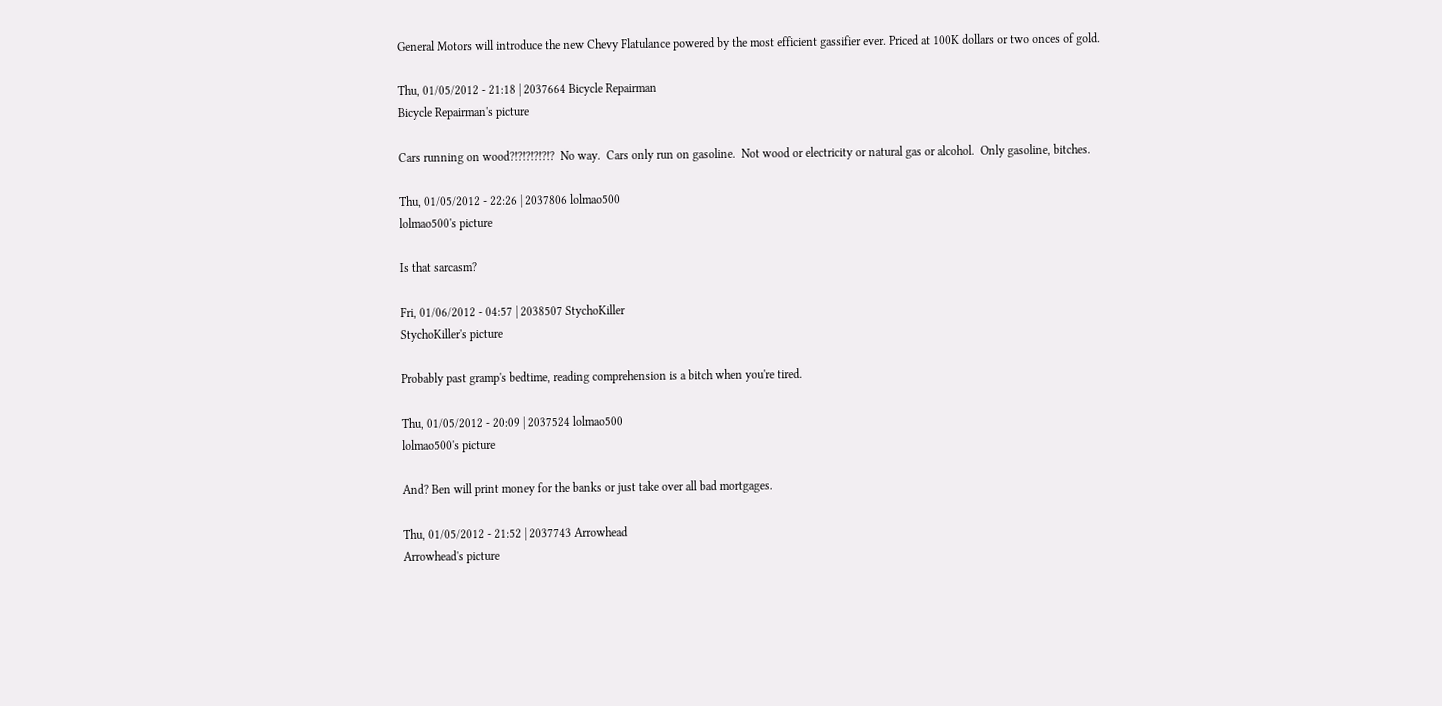General Motors will introduce the new Chevy Flatulance powered by the most efficient gassifier ever. Priced at 100K dollars or two onces of gold.

Thu, 01/05/2012 - 21:18 | 2037664 Bicycle Repairman
Bicycle Repairman's picture

Cars running on wood?!?!?!?!?!?  No way.  Cars only run on gasoline.  Not wood or electricity or natural gas or alcohol.  Only gasoline, bitches.

Thu, 01/05/2012 - 22:26 | 2037806 lolmao500
lolmao500's picture

Is that sarcasm?

Fri, 01/06/2012 - 04:57 | 2038507 StychoKiller
StychoKiller's picture

Probably past gramp's bedtime, reading comprehension is a bitch when you're tired.

Thu, 01/05/2012 - 20:09 | 2037524 lolmao500
lolmao500's picture

And? Ben will print money for the banks or just take over all bad mortgages.

Thu, 01/05/2012 - 21:52 | 2037743 Arrowhead
Arrowhead's picture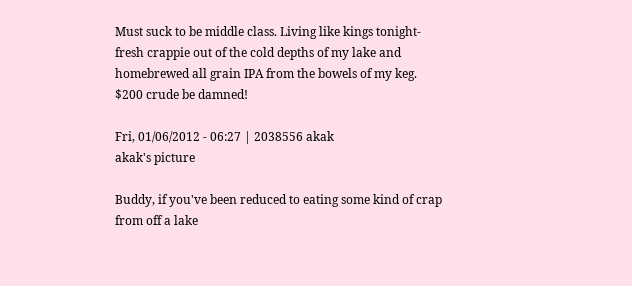Must suck to be middle class. Living like kings tonight- fresh crappie out of the cold depths of my lake and homebrewed all grain IPA from the bowels of my keg. $200 crude be damned!

Fri, 01/06/2012 - 06:27 | 2038556 akak
akak's picture

Buddy, if you've been reduced to eating some kind of crap from off a lake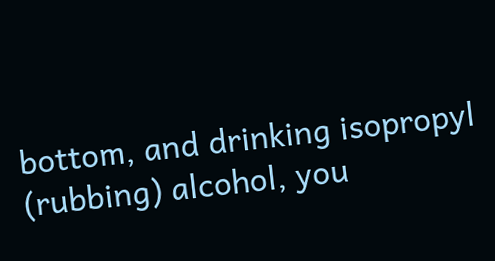bottom, and drinking isopropyl (rubbing) alcohol, you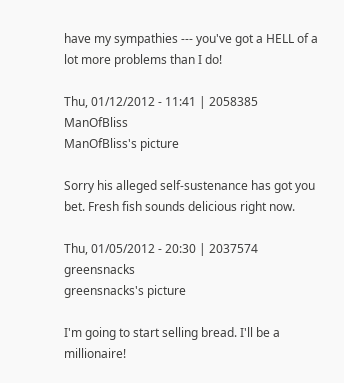have my sympathies --- you've got a HELL of a lot more problems than I do!

Thu, 01/12/2012 - 11:41 | 2058385 ManOfBliss
ManOfBliss's picture

Sorry his alleged self-sustenance has got you bet. Fresh fish sounds delicious right now.

Thu, 01/05/2012 - 20:30 | 2037574 greensnacks
greensnacks's picture

I'm going to start selling bread. I'll be a millionaire!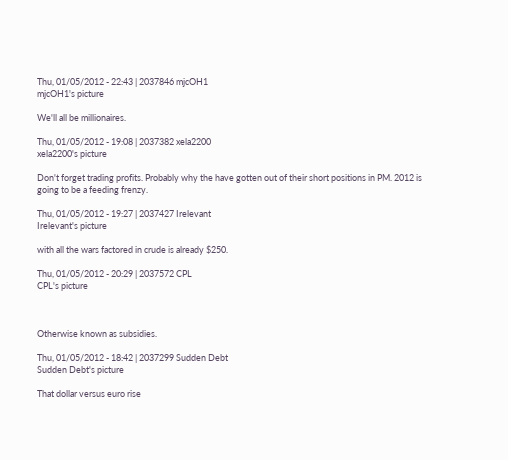Thu, 01/05/2012 - 22:43 | 2037846 mjcOH1
mjcOH1's picture

We'll all be millionaires.

Thu, 01/05/2012 - 19:08 | 2037382 xela2200
xela2200's picture

Don't forget trading profits. Probably why the have gotten out of their short positions in PM. 2012 is going to be a feeding frenzy.

Thu, 01/05/2012 - 19:27 | 2037427 Irelevant
Irelevant's picture

with all the wars factored in crude is already $250.

Thu, 01/05/2012 - 20:29 | 2037572 CPL
CPL's picture



Otherwise known as subsidies.

Thu, 01/05/2012 - 18:42 | 2037299 Sudden Debt
Sudden Debt's picture

That dollar versus euro rise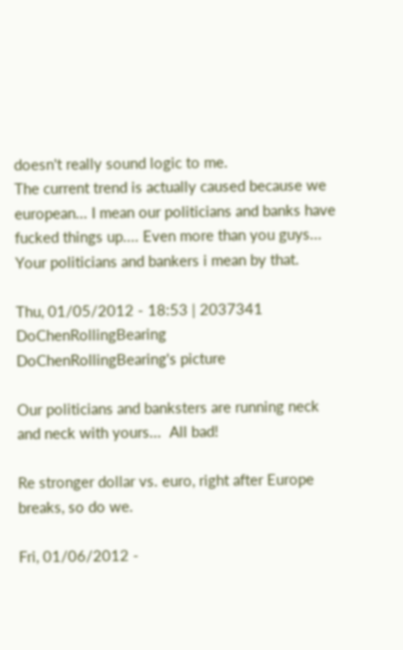doesn't really sound logic to me.
The current trend is actually caused because we european... I mean our politicians and banks have fucked things up.... Even more than you guys... Your politicians and bankers i mean by that.

Thu, 01/05/2012 - 18:53 | 2037341 DoChenRollingBearing
DoChenRollingBearing's picture

Our politicians and banksters are running neck and neck with yours...  All bad!

Re stronger dollar vs. euro, right after Europe breaks, so do we.

Fri, 01/06/2012 -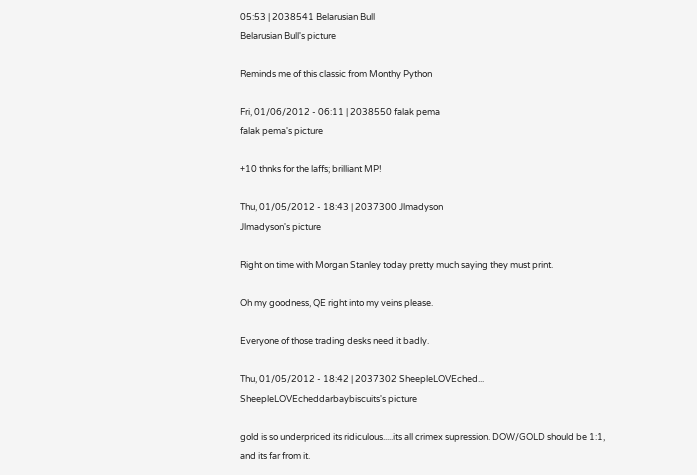05:53 | 2038541 Belarusian Bull
Belarusian Bull's picture

Reminds me of this classic from Monthy Python

Fri, 01/06/2012 - 06:11 | 2038550 falak pema
falak pema's picture

+10 thnks for the laffs; brilliant MP!

Thu, 01/05/2012 - 18:43 | 2037300 Jlmadyson
Jlmadyson's picture

Right on time with Morgan Stanley today pretty much saying they must print.

Oh my goodness, QE right into my veins please.

Everyone of those trading desks need it badly.

Thu, 01/05/2012 - 18:42 | 2037302 SheepleLOVEched...
SheepleLOVEcheddarbaybiscuits's picture

gold is so underpriced its ridiculous.....its all crimex supression. DOW/GOLD should be 1:1, and its far from it.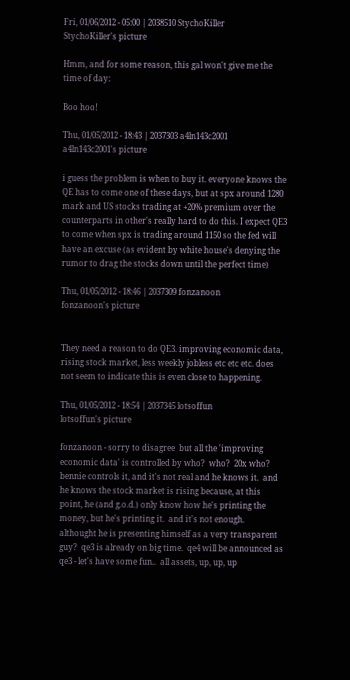Fri, 01/06/2012 - 05:00 | 2038510 StychoKiller
StychoKiller's picture

Hmm, and for some reason, this gal won't give me the time of day:

Boo hoo!

Thu, 01/05/2012 - 18:43 | 2037303 a4ln143c2001
a4ln143c2001's picture

i guess the problem is when to buy it. everyone knows the QE has to come one of these days, but at spx around 1280 mark and US stocks trading at +20% premium over the counterparts in other's really hard to do this. I expect QE3 to come when spx is trading around 1150 so the fed will have an excuse (as evident by white house's denying the rumor to drag the stocks down until the perfect time)

Thu, 01/05/2012 - 18:46 | 2037309 fonzanoon
fonzanoon's picture


They need a reason to do QE3. improving economic data, rising stock market, less weekly jobless etc etc etc. does not seem to indicate this is even close to happening.

Thu, 01/05/2012 - 18:54 | 2037345 lotsoffun
lotsoffun's picture

fonzanoon - sorry to disagree  but all the 'improving economic data' is controlled by who?  who?  20x who?   bennie controls it, and it's not real and he knows it.  and he knows the stock market is rising because, at this point, he (and g.o.d.) only know how he's printing the money, but he's printing it.  and it's not enough.  althought he is presenting himself as a very transparent guy?  qe3 is already on big time.  qe4 will be announced as qe3 - let's have some fun..  all assets, up, up, up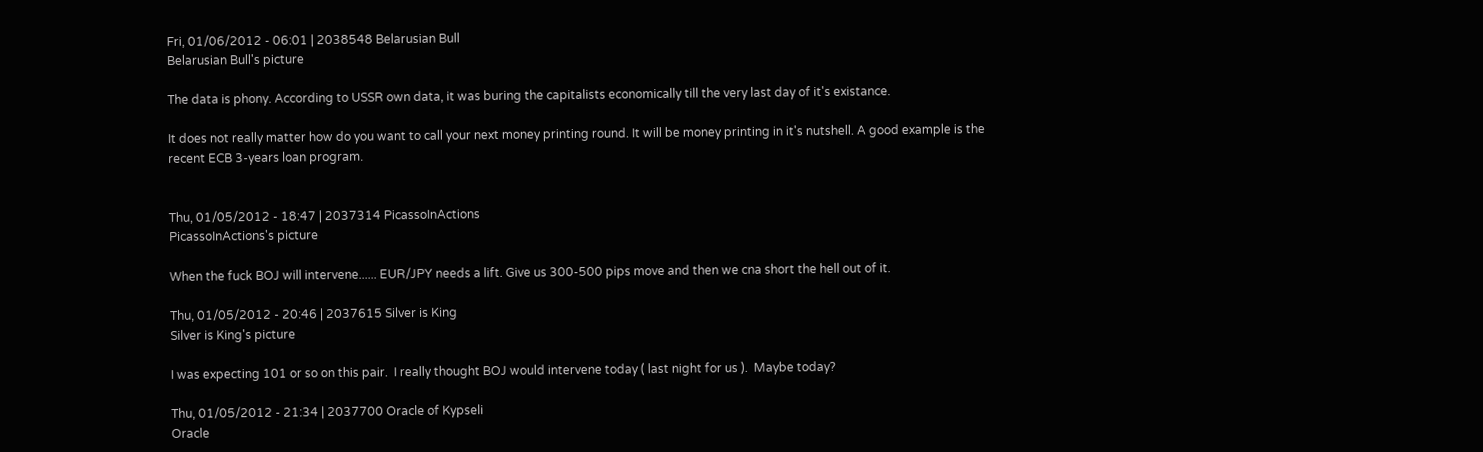Fri, 01/06/2012 - 06:01 | 2038548 Belarusian Bull
Belarusian Bull's picture

The data is phony. According to USSR own data, it was buring the capitalists economically till the very last day of it's existance.

It does not really matter how do you want to call your next money printing round. It will be money printing in it's nutshell. A good example is the recent ECB 3-years loan program.


Thu, 01/05/2012 - 18:47 | 2037314 PicassoInActions
PicassoInActions's picture

When the fuck BOJ will intervene...... EUR/JPY needs a lift. Give us 300-500 pips move and then we cna short the hell out of it.

Thu, 01/05/2012 - 20:46 | 2037615 Silver is King
Silver is King's picture

I was expecting 101 or so on this pair.  I really thought BOJ would intervene today ( last night for us ).  Maybe today?

Thu, 01/05/2012 - 21:34 | 2037700 Oracle of Kypseli
Oracle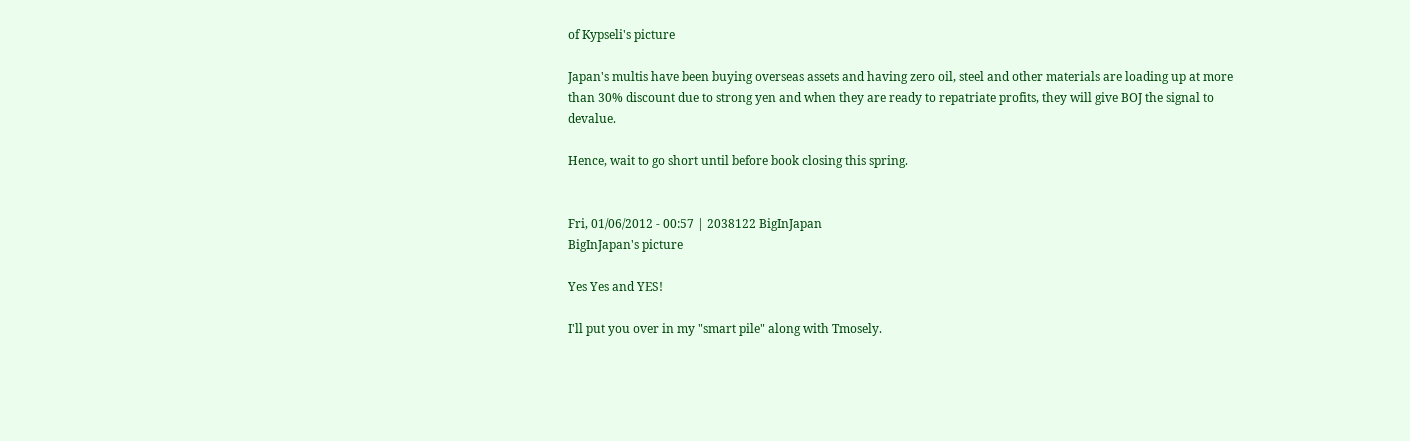of Kypseli's picture

Japan's multis have been buying overseas assets and having zero oil, steel and other materials are loading up at more than 30% discount due to strong yen and when they are ready to repatriate profits, they will give BOJ the signal to devalue.

Hence, wait to go short until before book closing this spring.


Fri, 01/06/2012 - 00:57 | 2038122 BigInJapan
BigInJapan's picture

Yes Yes and YES!

I'll put you over in my "smart pile" along with Tmosely.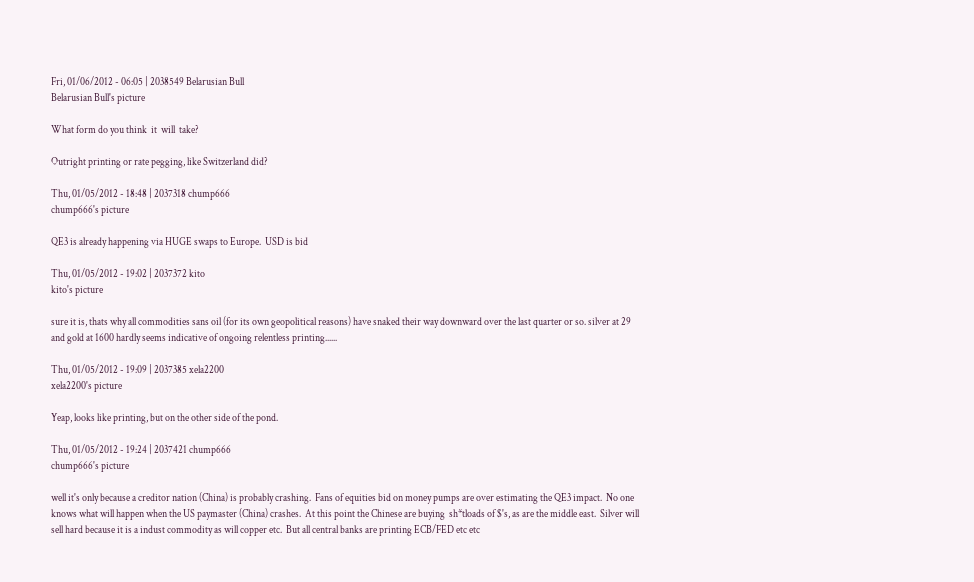Fri, 01/06/2012 - 06:05 | 2038549 Belarusian Bull
Belarusian Bull's picture

What form do you think  it  will  take?

Outright printing or rate pegging, like Switzerland did?

Thu, 01/05/2012 - 18:48 | 2037318 chump666
chump666's picture

QE3 is already happening via HUGE swaps to Europe.  USD is bid

Thu, 01/05/2012 - 19:02 | 2037372 kito
kito's picture

sure it is, thats why all commodities sans oil (for its own geopolitical reasons) have snaked their way downward over the last quarter or so. silver at 29 and gold at 1600 hardly seems indicative of ongoing relentless printing......

Thu, 01/05/2012 - 19:09 | 2037385 xela2200
xela2200's picture

Yeap, looks like printing, but on the other side of the pond.

Thu, 01/05/2012 - 19:24 | 2037421 chump666
chump666's picture

well it's only because a creditor nation (China) is probably crashing.  Fans of equities bid on money pumps are over estimating the QE3 impact.  No one knows what will happen when the US paymaster (China) crashes.  At this point the Chinese are buying  sh*tloads of $'s, as are the middle east.  Silver will sell hard because it is a indust commodity as will copper etc.  But all central banks are printing ECB/FED etc etc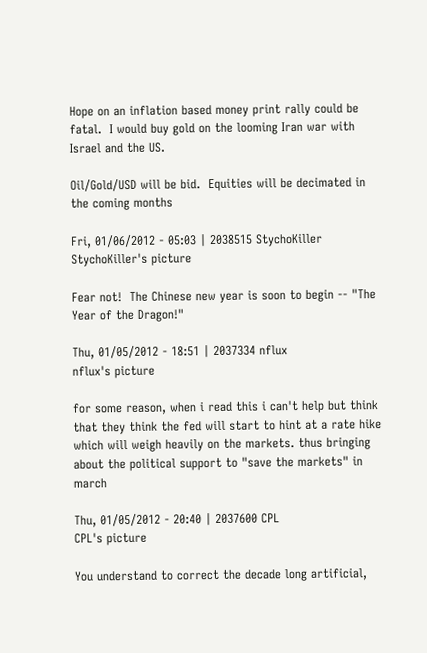Hope on an inflation based money print rally could be fatal.  I would buy gold on the looming Iran war with Israel and the US.

Oil/Gold/USD will be bid.  Equities will be decimated in the coming months

Fri, 01/06/2012 - 05:03 | 2038515 StychoKiller
StychoKiller's picture

Fear not!  The Chinese new year is soon to begin -- "The Year of the Dragon!"

Thu, 01/05/2012 - 18:51 | 2037334 nflux
nflux's picture

for some reason, when i read this i can't help but think that they think the fed will start to hint at a rate hike which will weigh heavily on the markets. thus bringing about the political support to "save the markets" in march

Thu, 01/05/2012 - 20:40 | 2037600 CPL
CPL's picture

You understand to correct the decade long artificial,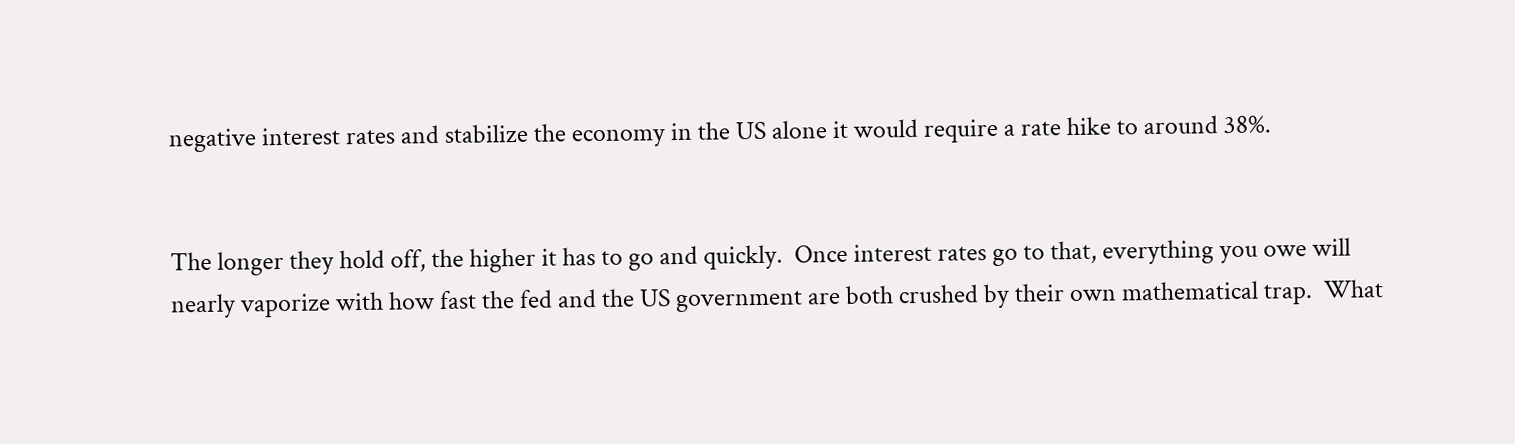negative interest rates and stabilize the economy in the US alone it would require a rate hike to around 38%.


The longer they hold off, the higher it has to go and quickly.  Once interest rates go to that, everything you owe will nearly vaporize with how fast the fed and the US government are both crushed by their own mathematical trap.  What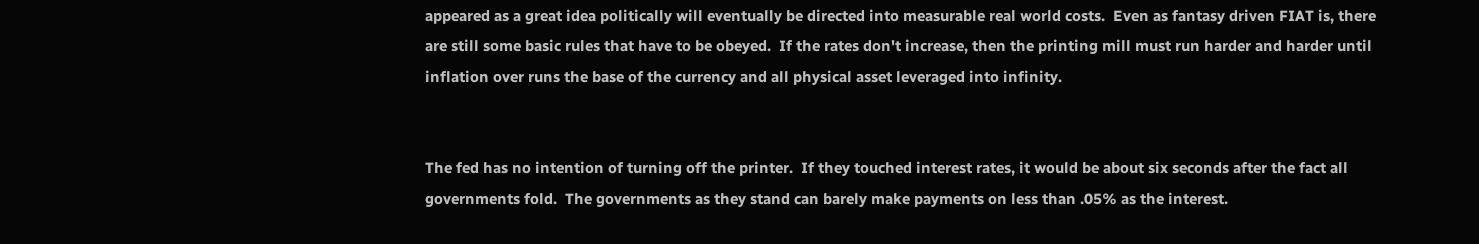appeared as a great idea politically will eventually be directed into measurable real world costs.  Even as fantasy driven FIAT is, there are still some basic rules that have to be obeyed.  If the rates don't increase, then the printing mill must run harder and harder until inflation over runs the base of the currency and all physical asset leveraged into infinity.


The fed has no intention of turning off the printer.  If they touched interest rates, it would be about six seconds after the fact all governments fold.  The governments as they stand can barely make payments on less than .05% as the interest.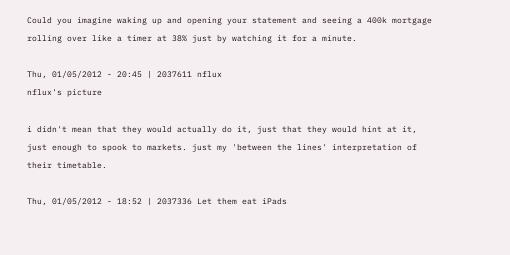Could you imagine waking up and opening your statement and seeing a 400k mortgage rolling over like a timer at 38% just by watching it for a minute.

Thu, 01/05/2012 - 20:45 | 2037611 nflux
nflux's picture

i didn't mean that they would actually do it, just that they would hint at it, just enough to spook to markets. just my 'between the lines' interpretation of their timetable.

Thu, 01/05/2012 - 18:52 | 2037336 Let them eat iPads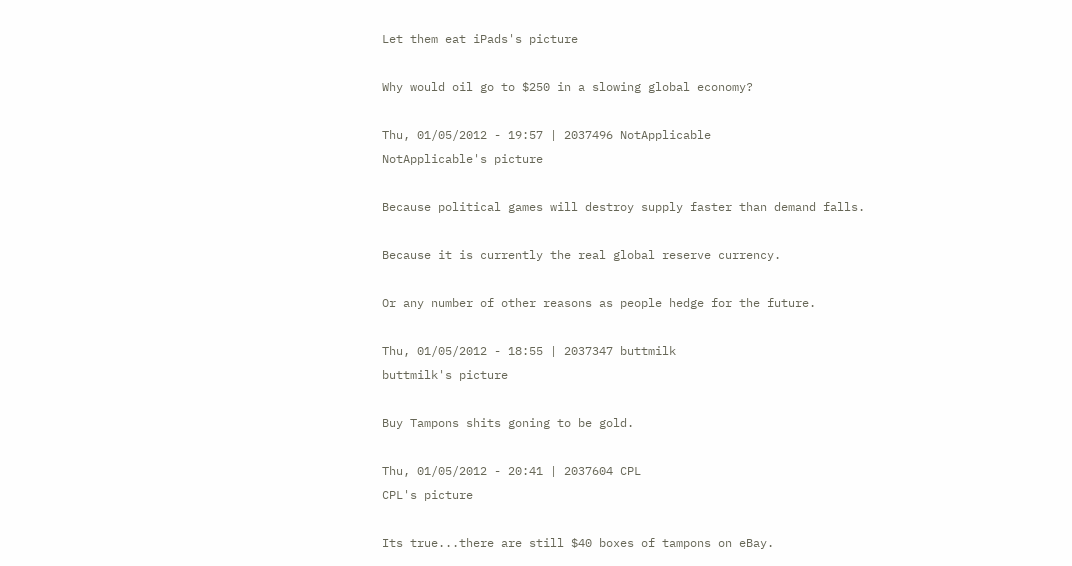Let them eat iPads's picture

Why would oil go to $250 in a slowing global economy?

Thu, 01/05/2012 - 19:57 | 2037496 NotApplicable
NotApplicable's picture

Because political games will destroy supply faster than demand falls.

Because it is currently the real global reserve currency.

Or any number of other reasons as people hedge for the future.

Thu, 01/05/2012 - 18:55 | 2037347 buttmilk
buttmilk's picture

Buy Tampons shits goning to be gold.

Thu, 01/05/2012 - 20:41 | 2037604 CPL
CPL's picture

Its true...there are still $40 boxes of tampons on eBay.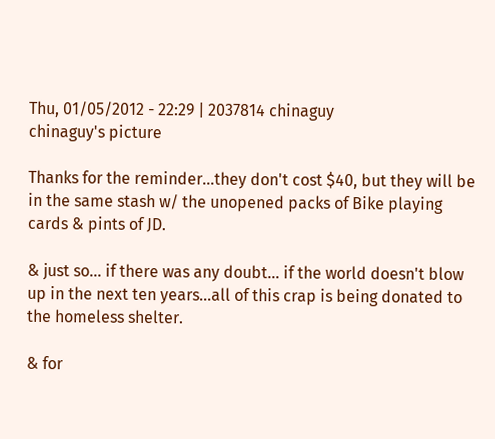Thu, 01/05/2012 - 22:29 | 2037814 chinaguy
chinaguy's picture

Thanks for the reminder...they don't cost $40, but they will be in the same stash w/ the unopened packs of Bike playing cards & pints of JD.

& just so... if there was any doubt... if the world doesn't blow up in the next ten years...all of this crap is being donated to the homeless shelter.

& for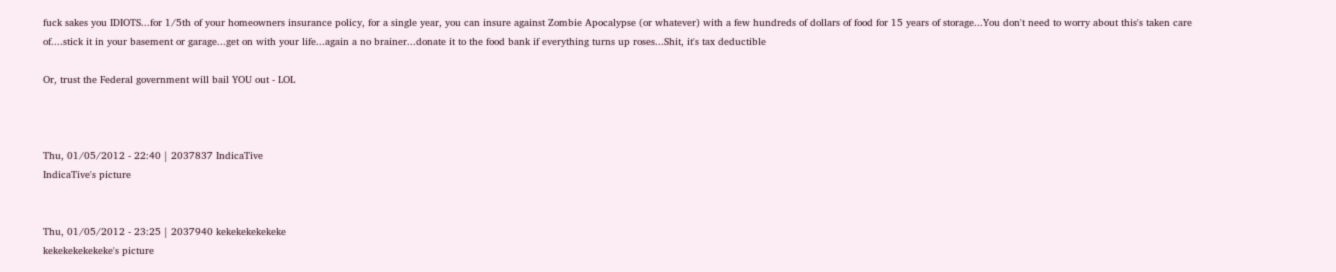fuck sakes you IDIOTS...for 1/5th of your homeowners insurance policy, for a single year, you can insure against Zombie Apocalypse (or whatever) with a few hundreds of dollars of food for 15 years of storage...You don't need to worry about this's taken care of....stick it in your basement or garage...get on with your life...again a no brainer...donate it to the food bank if everything turns up roses...Shit, it's tax deductible

Or, trust the Federal government will bail YOU out - LOL



Thu, 01/05/2012 - 22:40 | 2037837 IndicaTive
IndicaTive's picture


Thu, 01/05/2012 - 23:25 | 2037940 kekekekekekeke
kekekekekekeke's picture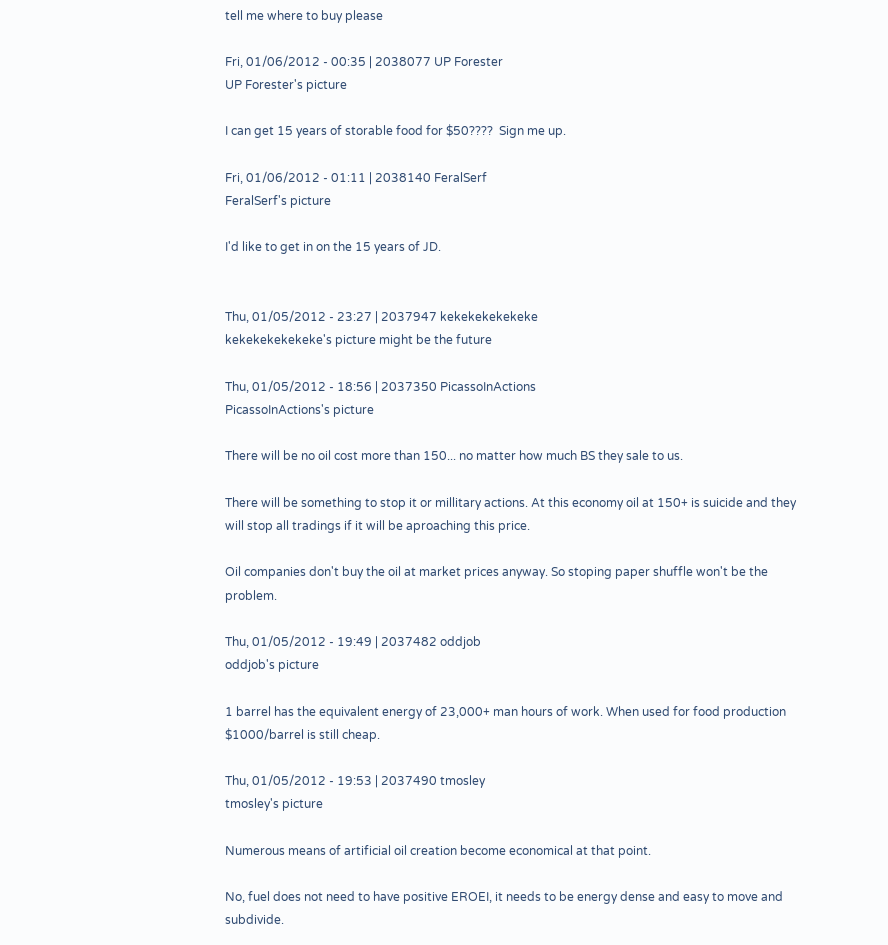tell me where to buy please

Fri, 01/06/2012 - 00:35 | 2038077 UP Forester
UP Forester's picture

I can get 15 years of storable food for $50????  Sign me up.

Fri, 01/06/2012 - 01:11 | 2038140 FeralSerf
FeralSerf's picture

I'd like to get in on the 15 years of JD.


Thu, 01/05/2012 - 23:27 | 2037947 kekekekekekeke
kekekekekekeke's picture might be the future

Thu, 01/05/2012 - 18:56 | 2037350 PicassoInActions
PicassoInActions's picture

There will be no oil cost more than 150... no matter how much BS they sale to us.

There will be something to stop it or millitary actions. At this economy oil at 150+ is suicide and they will stop all tradings if it will be aproaching this price.

Oil companies don't buy the oil at market prices anyway. So stoping paper shuffle won't be the problem.

Thu, 01/05/2012 - 19:49 | 2037482 oddjob
oddjob's picture

1 barrel has the equivalent energy of 23,000+ man hours of work. When used for food production $1000/barrel is still cheap.

Thu, 01/05/2012 - 19:53 | 2037490 tmosley
tmosley's picture

Numerous means of artificial oil creation become economical at that point.

No, fuel does not need to have positive EROEI, it needs to be energy dense and easy to move and subdivide.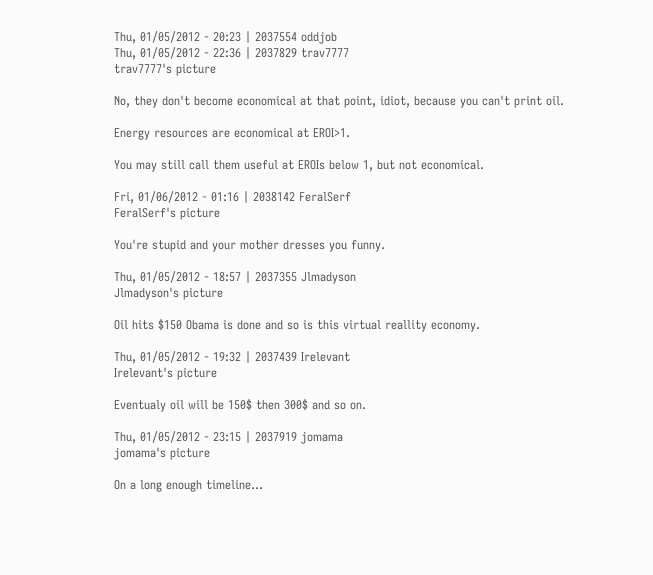Thu, 01/05/2012 - 20:23 | 2037554 oddjob
Thu, 01/05/2012 - 22:36 | 2037829 trav7777
trav7777's picture

No, they don't become economical at that point, idiot, because you can't print oil.

Energy resources are economical at EROI>1.

You may still call them useful at EROIs below 1, but not economical.

Fri, 01/06/2012 - 01:16 | 2038142 FeralSerf
FeralSerf's picture

You're stupid and your mother dresses you funny.

Thu, 01/05/2012 - 18:57 | 2037355 Jlmadyson
Jlmadyson's picture

Oil hits $150 Obama is done and so is this virtual reallity economy.

Thu, 01/05/2012 - 19:32 | 2037439 Irelevant
Irelevant's picture

Eventualy oil will be 150$ then 300$ and so on.

Thu, 01/05/2012 - 23:15 | 2037919 jomama
jomama's picture

On a long enough timeline...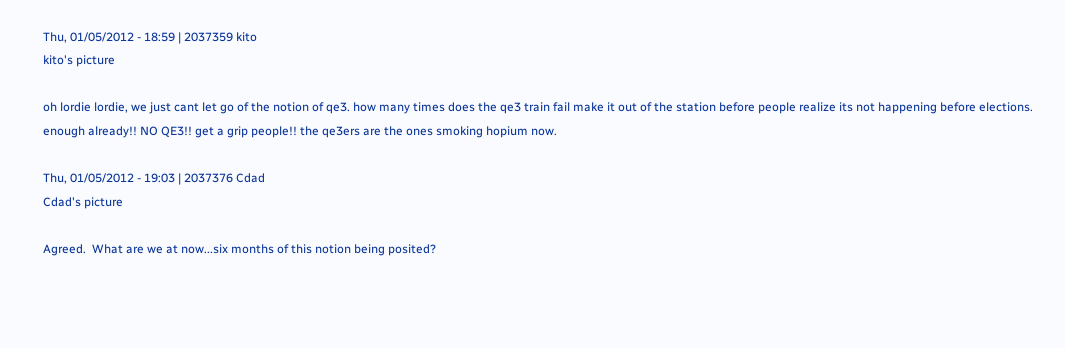Thu, 01/05/2012 - 18:59 | 2037359 kito
kito's picture

oh lordie lordie, we just cant let go of the notion of qe3. how many times does the qe3 train fail make it out of the station before people realize its not happening before elections. enough already!! NO QE3!! get a grip people!! the qe3ers are the ones smoking hopium now.

Thu, 01/05/2012 - 19:03 | 2037376 Cdad
Cdad's picture

Agreed.  What are we at now...six months of this notion being posited?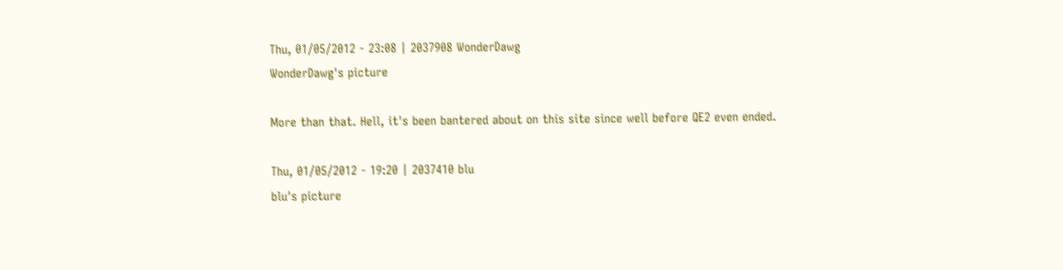Thu, 01/05/2012 - 23:08 | 2037908 WonderDawg
WonderDawg's picture

More than that. Hell, it's been bantered about on this site since well before QE2 even ended.

Thu, 01/05/2012 - 19:20 | 2037410 blu
blu's picture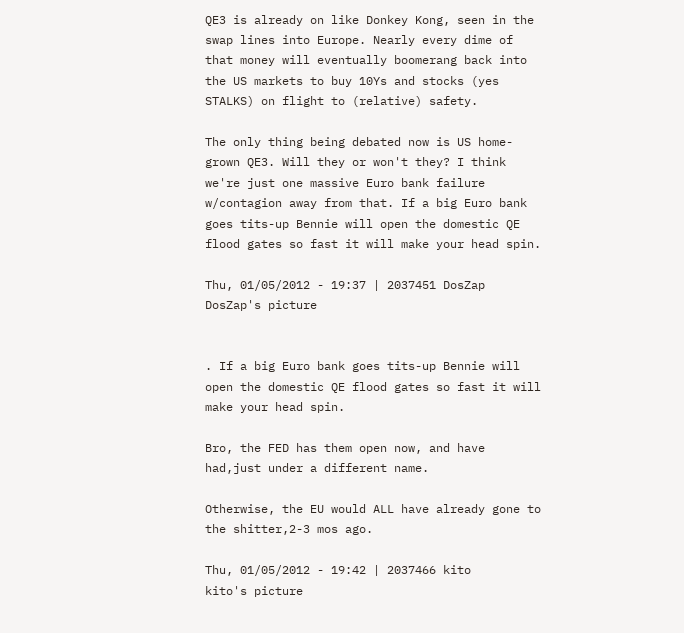QE3 is already on like Donkey Kong, seen in the swap lines into Europe. Nearly every dime of that money will eventually boomerang back into the US markets to buy 10Ys and stocks (yes STALKS) on flight to (relative) safety.

The only thing being debated now is US home-grown QE3. Will they or won't they? I think we're just one massive Euro bank failure w/contagion away from that. If a big Euro bank goes tits-up Bennie will open the domestic QE flood gates so fast it will make your head spin.

Thu, 01/05/2012 - 19:37 | 2037451 DosZap
DosZap's picture


. If a big Euro bank goes tits-up Bennie will open the domestic QE flood gates so fast it will make your head spin.

Bro, the FED has them open now, and have had,just under a different name.

Otherwise, the EU would ALL have already gone to the shitter,2-3 mos ago.

Thu, 01/05/2012 - 19:42 | 2037466 kito
kito's picture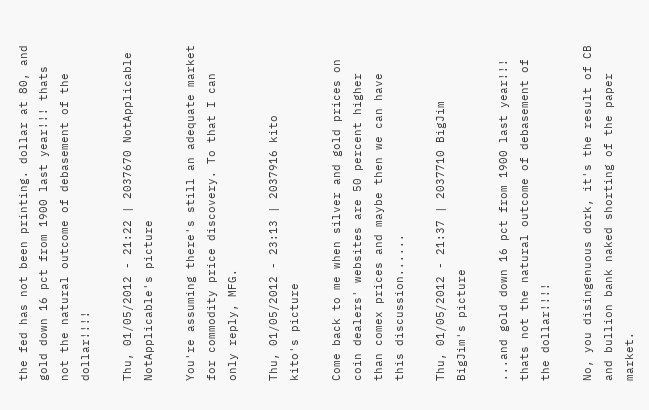the fed has not been printing. dollar at 80, and gold down 16 pct from 1900 last year!!! thats not the natural outcome of debasement of the dollar!!!!

Thu, 01/05/2012 - 21:22 | 2037670 NotApplicable
NotApplicable's picture

You're assuming there's still an adequate market for commodity price discovery. To that I can only reply, MFG.

Thu, 01/05/2012 - 23:13 | 2037916 kito
kito's picture

Come back to me when silver and gold prices on coin dealers' websites are 50 percent higher than comex prices and maybe then we can have this discussion......

Thu, 01/05/2012 - 21:37 | 2037710 BigJim
BigJim's picture

...and gold down 16 pct from 1900 last year!!! thats not the natural outcome of debasement of the dollar!!!!

No, you disingenuous dork, it's the result of CB and bullion bank naked shorting of the paper market.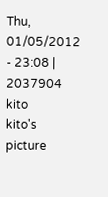Thu, 01/05/2012 - 23:08 | 2037904 kito
kito's picture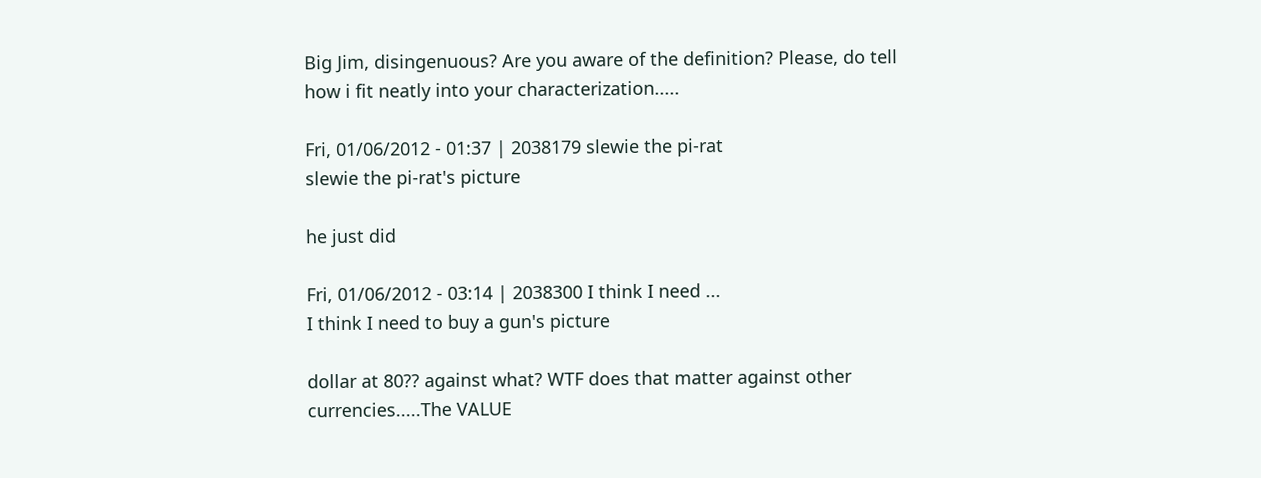Big Jim, disingenuous? Are you aware of the definition? Please, do tell how i fit neatly into your characterization.....

Fri, 01/06/2012 - 01:37 | 2038179 slewie the pi-rat
slewie the pi-rat's picture

he just did

Fri, 01/06/2012 - 03:14 | 2038300 I think I need ...
I think I need to buy a gun's picture

dollar at 80?? against what? WTF does that matter against other currencies.....The VALUE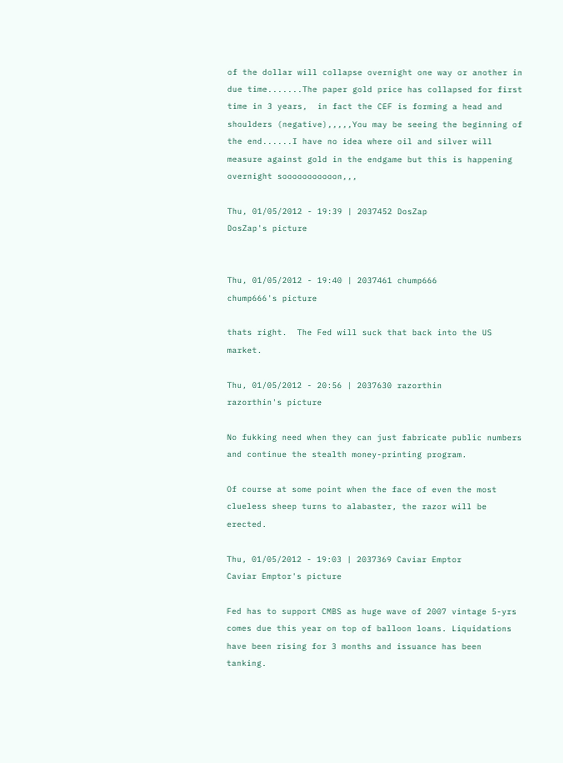of the dollar will collapse overnight one way or another in due time.......The paper gold price has collapsed for first time in 3 years,  in fact the CEF is forming a head and  shoulders (negative),,,,,You may be seeing the beginning of the end......I have no idea where oil and silver will measure against gold in the endgame but this is happening overnight sooooooooooon,,,

Thu, 01/05/2012 - 19:39 | 2037452 DosZap
DosZap's picture


Thu, 01/05/2012 - 19:40 | 2037461 chump666
chump666's picture

thats right.  The Fed will suck that back into the US market.

Thu, 01/05/2012 - 20:56 | 2037630 razorthin
razorthin's picture

No fukking need when they can just fabricate public numbers and continue the stealth money-printing program.

Of course at some point when the face of even the most clueless sheep turns to alabaster, the razor will be erected.

Thu, 01/05/2012 - 19:03 | 2037369 Caviar Emptor
Caviar Emptor's picture

Fed has to support CMBS as huge wave of 2007 vintage 5-yrs comes due this year on top of balloon loans. Liquidations have been rising for 3 months and issuance has been tanking.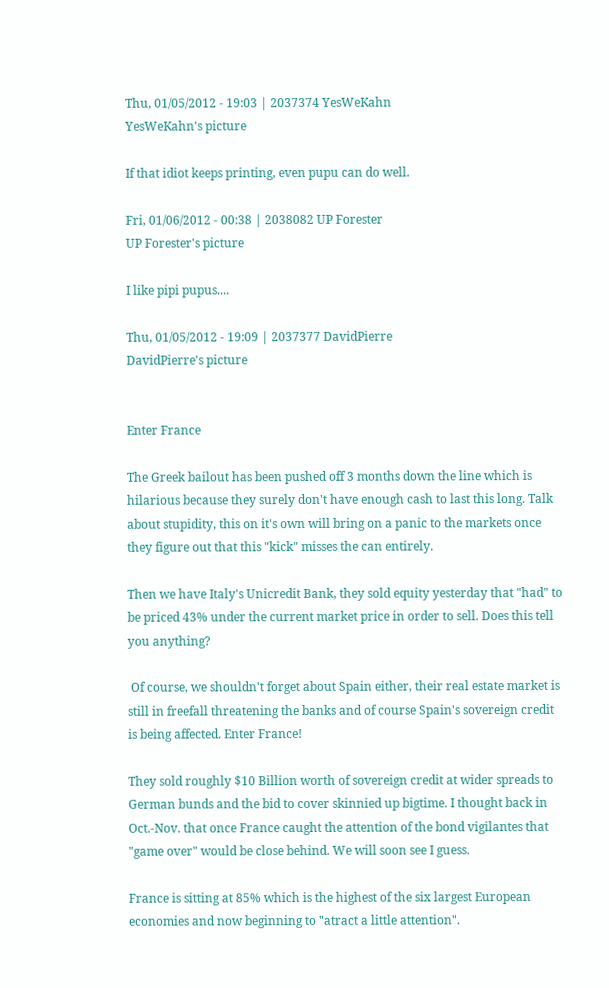Thu, 01/05/2012 - 19:03 | 2037374 YesWeKahn
YesWeKahn's picture

If that idiot keeps printing, even pupu can do well.

Fri, 01/06/2012 - 00:38 | 2038082 UP Forester
UP Forester's picture

I like pipi pupus....

Thu, 01/05/2012 - 19:09 | 2037377 DavidPierre
DavidPierre's picture


Enter France

The Greek bailout has been pushed off 3 months down the line which is hilarious because they surely don't have enough cash to last this long. Talk about stupidity, this on it's own will bring on a panic to the markets once they figure out that this "kick" misses the can entirely.

Then we have Italy's Unicredit Bank, they sold equity yesterday that "had" to be priced 43% under the current market price in order to sell. Does this tell you anything?

 Of course, we shouldn't forget about Spain either, their real estate market is still in freefall threatening the banks and of course Spain's sovereign credit is being affected. Enter France!

They sold roughly $10 Billion worth of sovereign credit at wider spreads to German bunds and the bid to cover skinnied up bigtime. I thought back in Oct.-Nov. that once France caught the attention of the bond vigilantes that "game over" would be close behind. We will soon see I guess.

France is sitting at 85% which is the highest of the six largest European economies and now beginning to "atract a little attention".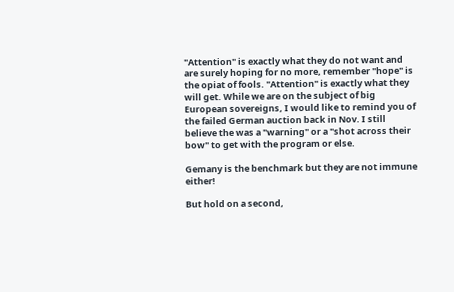"Attention" is exactly what they do not want and are surely hoping for no more, remember "hope" is the opiat of fools. "Attention" is exactly what they will get. While we are on the subject of big European sovereigns, I would like to remind you of the failed German auction back in Nov. I still believe the was a "warning" or a "shot across their bow" to get with the program or else.

Gemany is the benchmark but they are not immune either!

But hold on a second,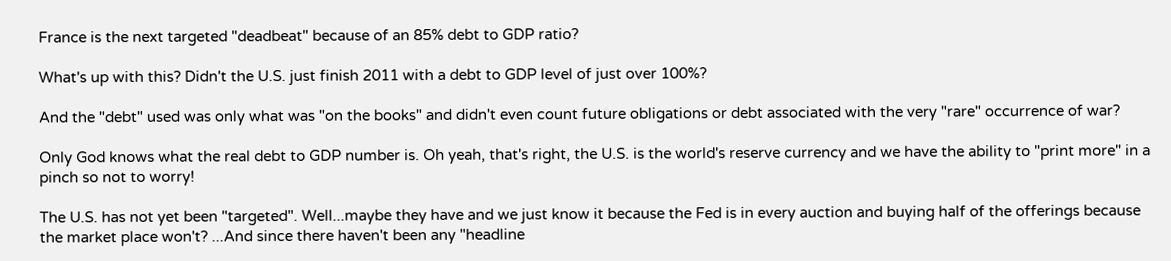France is the next targeted "deadbeat" because of an 85% debt to GDP ratio?

What's up with this? Didn't the U.S. just finish 2011 with a debt to GDP level of just over 100%?

And the "debt" used was only what was "on the books" and didn't even count future obligations or debt associated with the very "rare" occurrence of war?

Only God knows what the real debt to GDP number is. Oh yeah, that's right, the U.S. is the world's reserve currency and we have the ability to "print more" in a pinch so not to worry!

The U.S. has not yet been "targeted". Well...maybe they have and we just know it because the Fed is in every auction and buying half of the offerings because the market place won't? ...And since there haven't been any "headline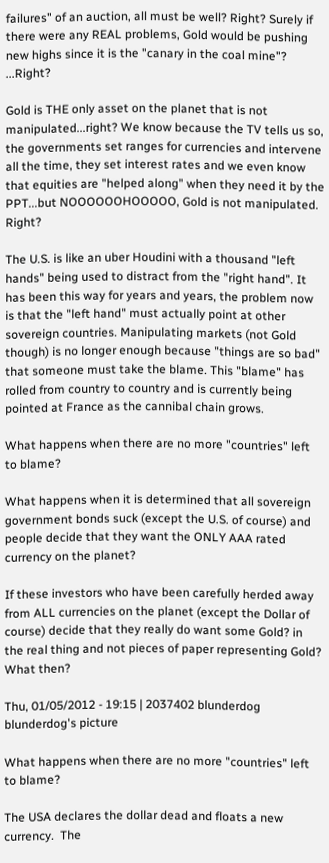failures" of an auction, all must be well? Right? Surely if there were any REAL problems, Gold would be pushing new highs since it is the "canary in the coal mine"? ...Right?

Gold is THE only asset on the planet that is not manipulated...right? We know because the TV tells us so, the governments set ranges for currencies and intervene all the time, they set interest rates and we even know that equities are "helped along" when they need it by the PPT...but NOOOOOOHOOOOO, Gold is not manipulated. Right?

The U.S. is like an uber Houdini with a thousand "left hands" being used to distract from the "right hand". It has been this way for years and years, the problem now is that the "left hand" must actually point at other sovereign countries. Manipulating markets (not Gold though) is no longer enough because "things are so bad" that someone must take the blame. This "blame" has rolled from country to country and is currently being pointed at France as the cannibal chain grows.

What happens when there are no more "countries" left to blame?

What happens when it is determined that all sovereign government bonds suck (except the U.S. of course) and people decide that they want the ONLY AAA rated currency on the planet?

If these investors who have been carefully herded away from ALL currencies on the planet (except the Dollar of course) decide that they really do want some Gold? in the real thing and not pieces of paper representing Gold? What then?

Thu, 01/05/2012 - 19:15 | 2037402 blunderdog
blunderdog's picture

What happens when there are no more "countries" left to blame?

The USA declares the dollar dead and floats a new currency.  The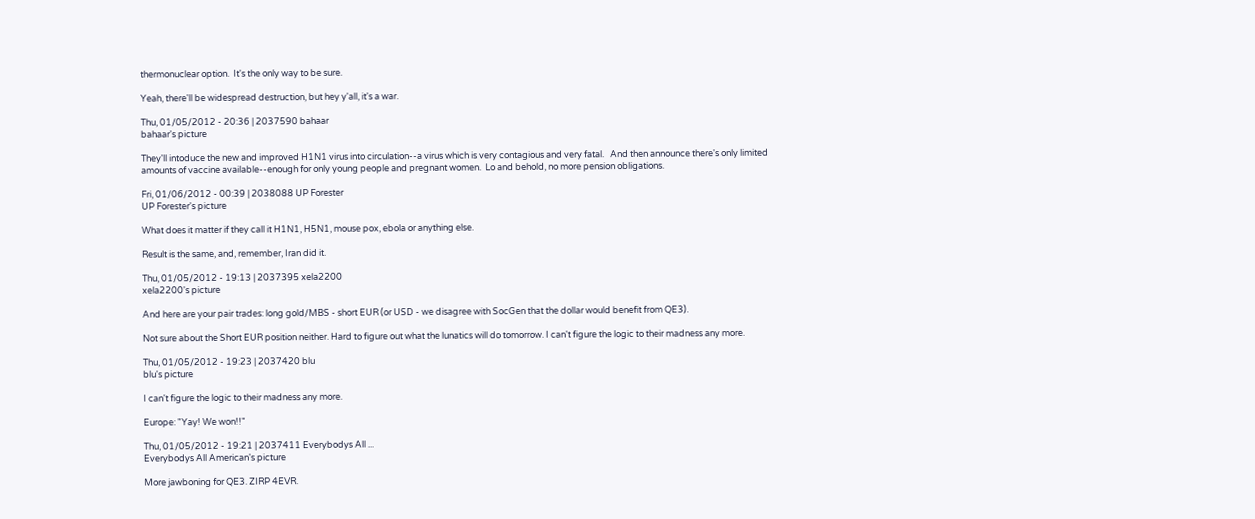thermonuclear option.  It's the only way to be sure.

Yeah, there'll be widespread destruction, but hey y'all, it's a war.

Thu, 01/05/2012 - 20:36 | 2037590 bahaar
bahaar's picture

They'll intoduce the new and improved H1N1 virus into circulation--a virus which is very contagious and very fatal.   And then announce there's only limited amounts of vaccine available--enough for only young people and pregnant women.  Lo and behold, no more pension obligations.

Fri, 01/06/2012 - 00:39 | 2038088 UP Forester
UP Forester's picture

What does it matter if they call it H1N1, H5N1, mouse pox, ebola or anything else.

Result is the same, and, remember, Iran did it.

Thu, 01/05/2012 - 19:13 | 2037395 xela2200
xela2200's picture

And here are your pair trades: long gold/MBS - short EUR (or USD - we disagree with SocGen that the dollar would benefit from QE3).

Not sure about the Short EUR position neither. Hard to figure out what the lunatics will do tomorrow. I can't figure the logic to their madness any more.

Thu, 01/05/2012 - 19:23 | 2037420 blu
blu's picture

I can't figure the logic to their madness any more.

Europe: "Yay! We won!!"

Thu, 01/05/2012 - 19:21 | 2037411 Everybodys All ...
Everybodys All American's picture

More jawboning for QE3. ZIRP 4EVR.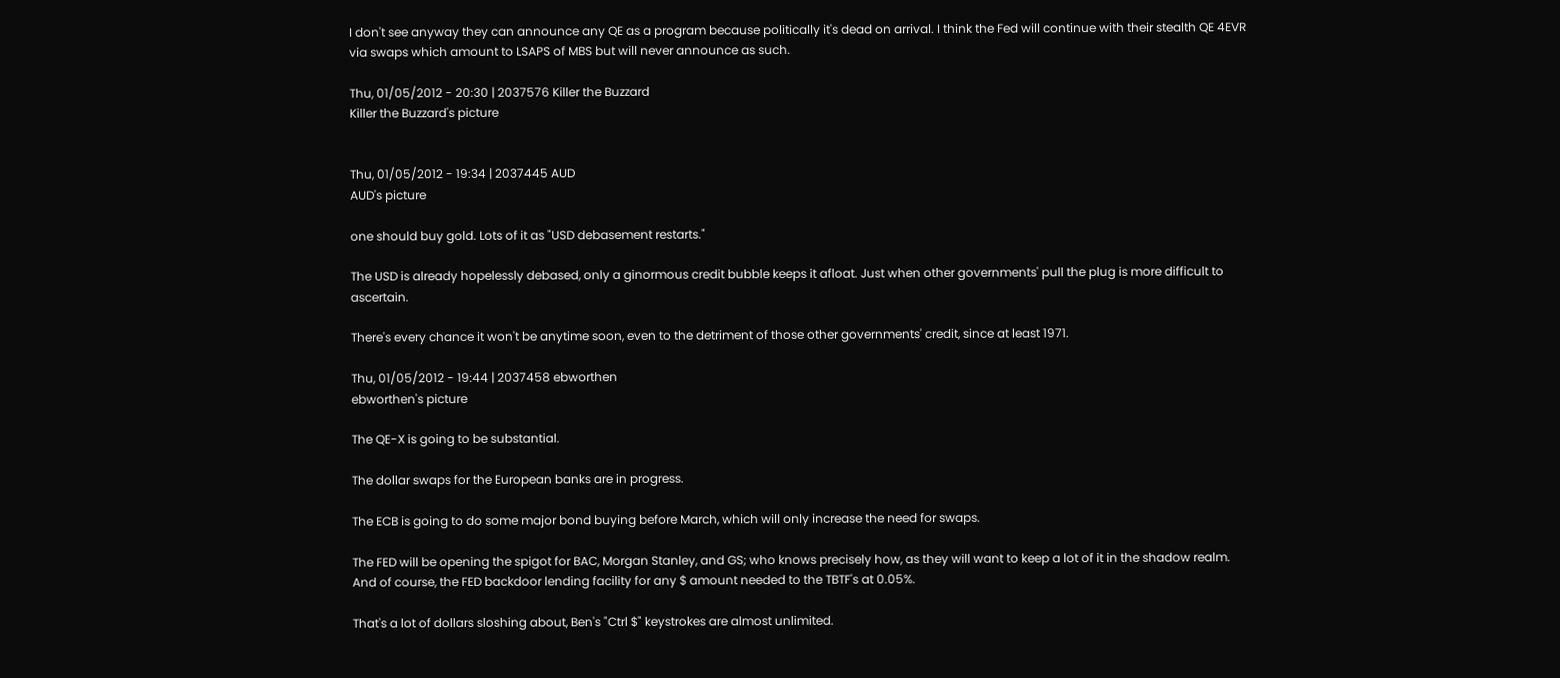I don't see anyway they can announce any QE as a program because politically it's dead on arrival. I think the Fed will continue with their stealth QE 4EVR via swaps which amount to LSAPS of MBS but will never announce as such.

Thu, 01/05/2012 - 20:30 | 2037576 Killer the Buzzard
Killer the Buzzard's picture


Thu, 01/05/2012 - 19:34 | 2037445 AUD
AUD's picture

one should buy gold. Lots of it as "USD debasement restarts."

The USD is already hopelessly debased, only a ginormous credit bubble keeps it afloat. Just when other governments' pull the plug is more difficult to ascertain.

There's every chance it won't be anytime soon, even to the detriment of those other governments' credit, since at least 1971.

Thu, 01/05/2012 - 19:44 | 2037458 ebworthen
ebworthen's picture

The QE-X is going to be substantial.

The dollar swaps for the European banks are in progress.

The ECB is going to do some major bond buying before March, which will only increase the need for swaps.

The FED will be opening the spigot for BAC, Morgan Stanley, and GS; who knows precisely how, as they will want to keep a lot of it in the shadow realm.  And of course, the FED backdoor lending facility for any $ amount needed to the TBTF's at 0.05%.

That's a lot of dollars sloshing about, Ben's "Ctrl $" keystrokes are almost unlimited.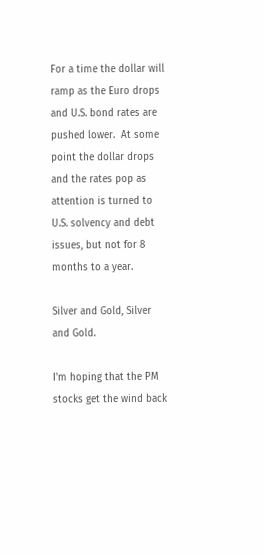For a time the dollar will ramp as the Euro drops and U.S. bond rates are pushed lower.  At some point the dollar drops and the rates pop as attention is turned to U.S. solvency and debt issues, but not for 8 months to a year.

Silver and Gold, Silver and Gold.

I'm hoping that the PM stocks get the wind back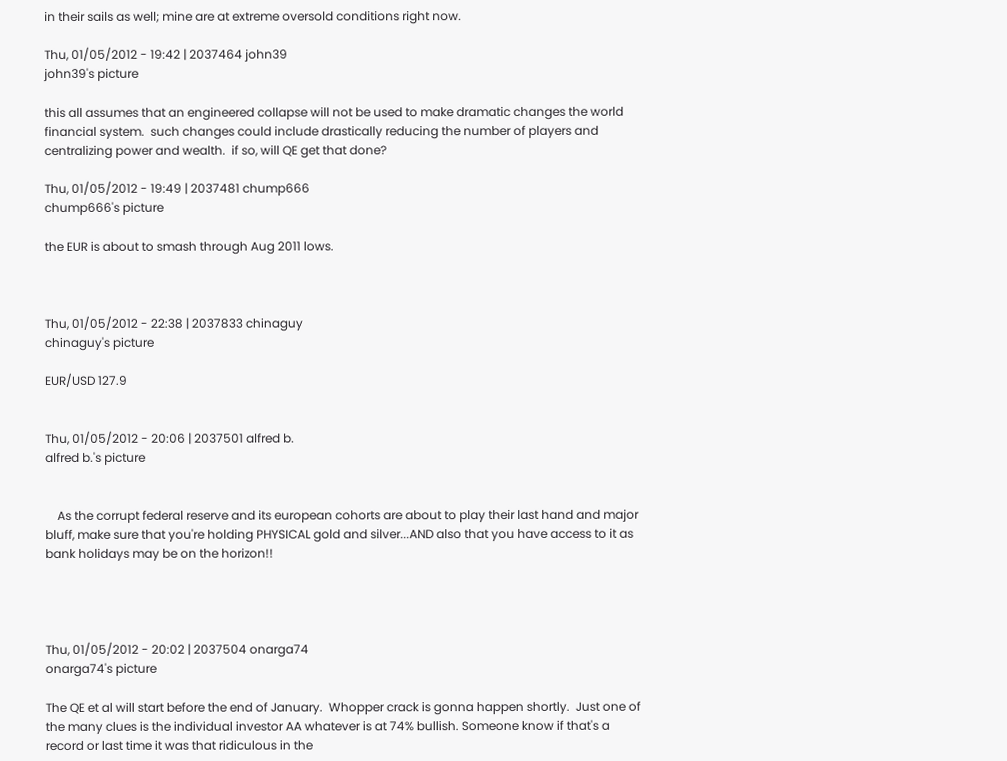in their sails as well; mine are at extreme oversold conditions right now.

Thu, 01/05/2012 - 19:42 | 2037464 john39
john39's picture

this all assumes that an engineered collapse will not be used to make dramatic changes the world financial system.  such changes could include drastically reducing the number of players and centralizing power and wealth.  if so, will QE get that done?

Thu, 01/05/2012 - 19:49 | 2037481 chump666
chump666's picture

the EUR is about to smash through Aug 2011 lows.



Thu, 01/05/2012 - 22:38 | 2037833 chinaguy
chinaguy's picture

EUR/USD 127.9


Thu, 01/05/2012 - 20:06 | 2037501 alfred b.
alfred b.'s picture


    As the corrupt federal reserve and its european cohorts are about to play their last hand and major bluff, make sure that you're holding PHYSICAL gold and silver...AND also that you have access to it as bank holidays may be on the horizon!!




Thu, 01/05/2012 - 20:02 | 2037504 onarga74
onarga74's picture

The QE et al will start before the end of January.  Whopper crack is gonna happen shortly.  Just one of the many clues is the individual investor AA whatever is at 74% bullish. Someone know if that's a record or last time it was that ridiculous in the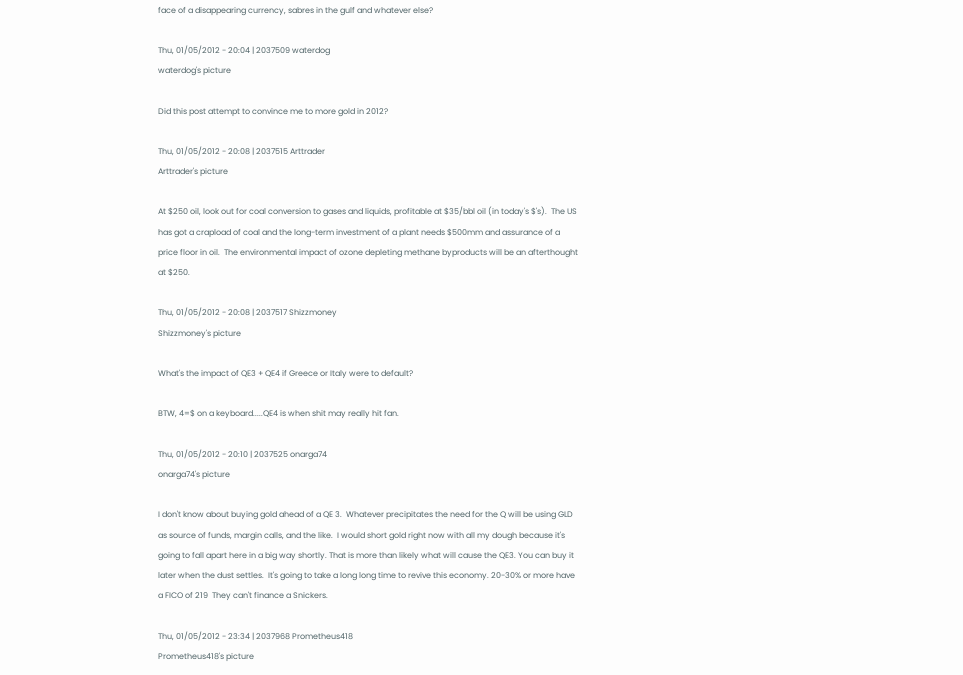face of a disappearing currency, sabres in the gulf and whatever else?

Thu, 01/05/2012 - 20:04 | 2037509 waterdog
waterdog's picture

Did this post attempt to convince me to more gold in 2012?

Thu, 01/05/2012 - 20:08 | 2037515 Arttrader
Arttrader's picture

At $250 oil, look out for coal conversion to gases and liquids, profitable at $35/bbl oil (in today's $'s).  The US has got a crapload of coal and the long-term investment of a plant needs $500mm and assurance of a price floor in oil.  The environmental impact of ozone depleting methane byproducts will be an afterthought at $250.

Thu, 01/05/2012 - 20:08 | 2037517 Shizzmoney
Shizzmoney's picture

What's the impact of QE3 + QE4 if Greece or Italy were to default?

BTW, 4=$ on a keyboard.....QE4 is when shit may really hit fan.

Thu, 01/05/2012 - 20:10 | 2037525 onarga74
onarga74's picture

I don't know about buying gold ahead of a QE 3.  Whatever precipitates the need for the Q will be using GLD as source of funds, margin calls, and the like.  I would short gold right now with all my dough because it's going to fall apart here in a big way shortly. That is more than likely what will cause the QE3. You can buy it later when the dust settles.  It's going to take a long long time to revive this economy. 20-30% or more have a FICO of 219  They can't finance a Snickers.

Thu, 01/05/2012 - 23:34 | 2037968 Prometheus418
Prometheus418's picture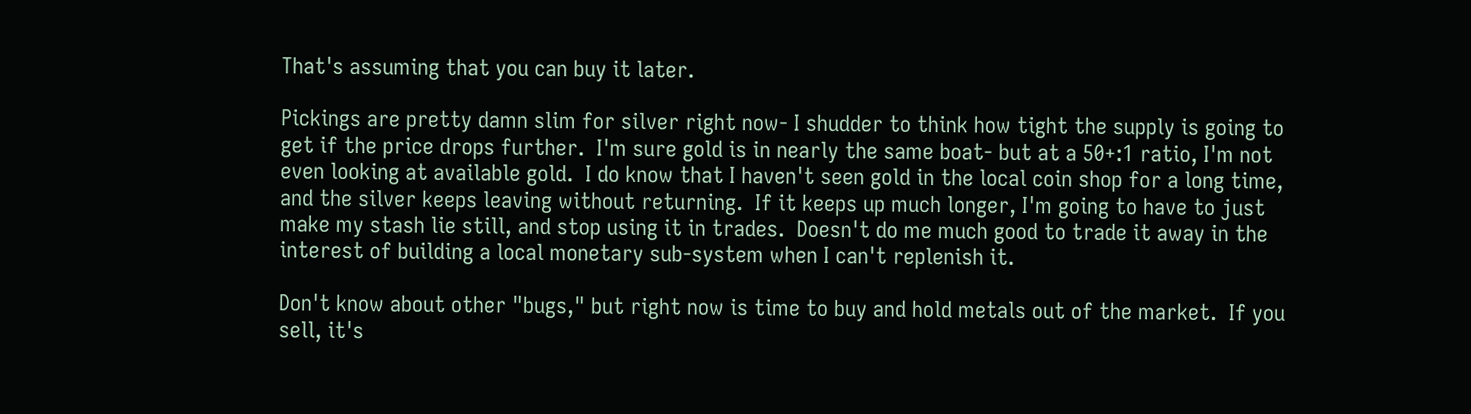That's assuming that you can buy it later.

Pickings are pretty damn slim for silver right now- I shudder to think how tight the supply is going to get if the price drops further.  I'm sure gold is in nearly the same boat- but at a 50+:1 ratio, I'm not even looking at available gold.  I do know that I haven't seen gold in the local coin shop for a long time, and the silver keeps leaving without returning.  If it keeps up much longer, I'm going to have to just make my stash lie still, and stop using it in trades.  Doesn't do me much good to trade it away in the interest of building a local monetary sub-system when I can't replenish it.

Don't know about other "bugs," but right now is time to buy and hold metals out of the market.  If you sell, it's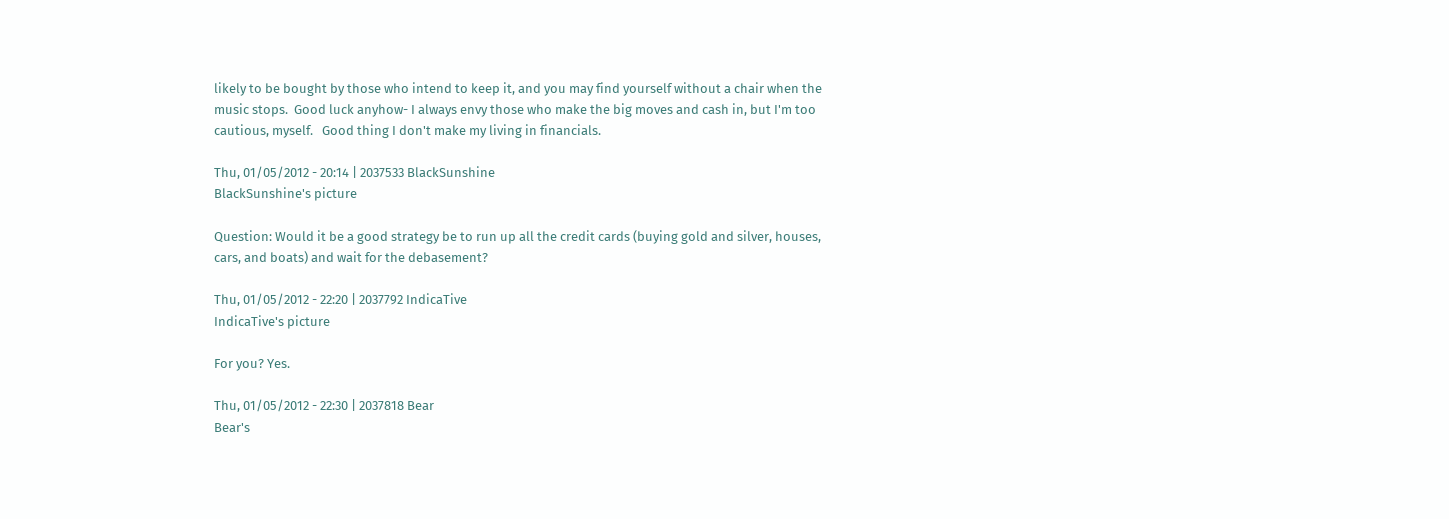likely to be bought by those who intend to keep it, and you may find yourself without a chair when the music stops.  Good luck anyhow- I always envy those who make the big moves and cash in, but I'm too cautious, myself.   Good thing I don't make my living in financials.

Thu, 01/05/2012 - 20:14 | 2037533 BlackSunshine
BlackSunshine's picture

Question: Would it be a good strategy be to run up all the credit cards (buying gold and silver, houses, cars, and boats) and wait for the debasement?

Thu, 01/05/2012 - 22:20 | 2037792 IndicaTive
IndicaTive's picture

For you? Yes.

Thu, 01/05/2012 - 22:30 | 2037818 Bear
Bear's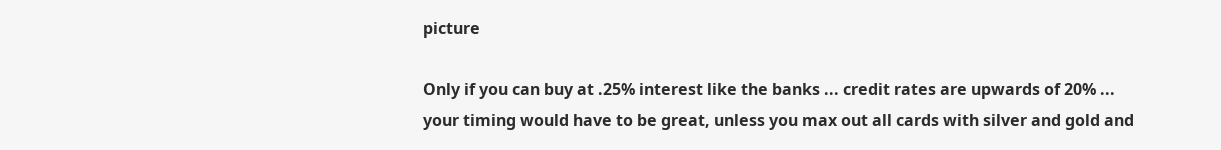picture

Only if you can buy at .25% interest like the banks ... credit rates are upwards of 20% ... your timing would have to be great, unless you max out all cards with silver and gold and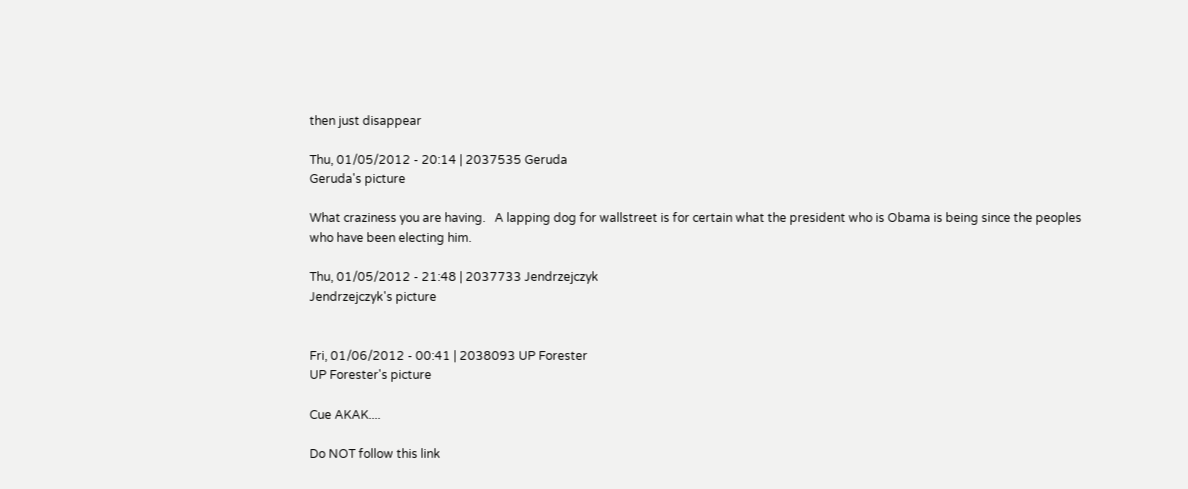then just disappear

Thu, 01/05/2012 - 20:14 | 2037535 Geruda
Geruda's picture

What craziness you are having.   A lapping dog for wallstreet is for certain what the president who is Obama is being since the peoples who have been electing him.

Thu, 01/05/2012 - 21:48 | 2037733 Jendrzejczyk
Jendrzejczyk's picture


Fri, 01/06/2012 - 00:41 | 2038093 UP Forester
UP Forester's picture

Cue AKAK....

Do NOT follow this link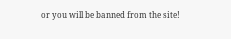or you will be banned from the site!